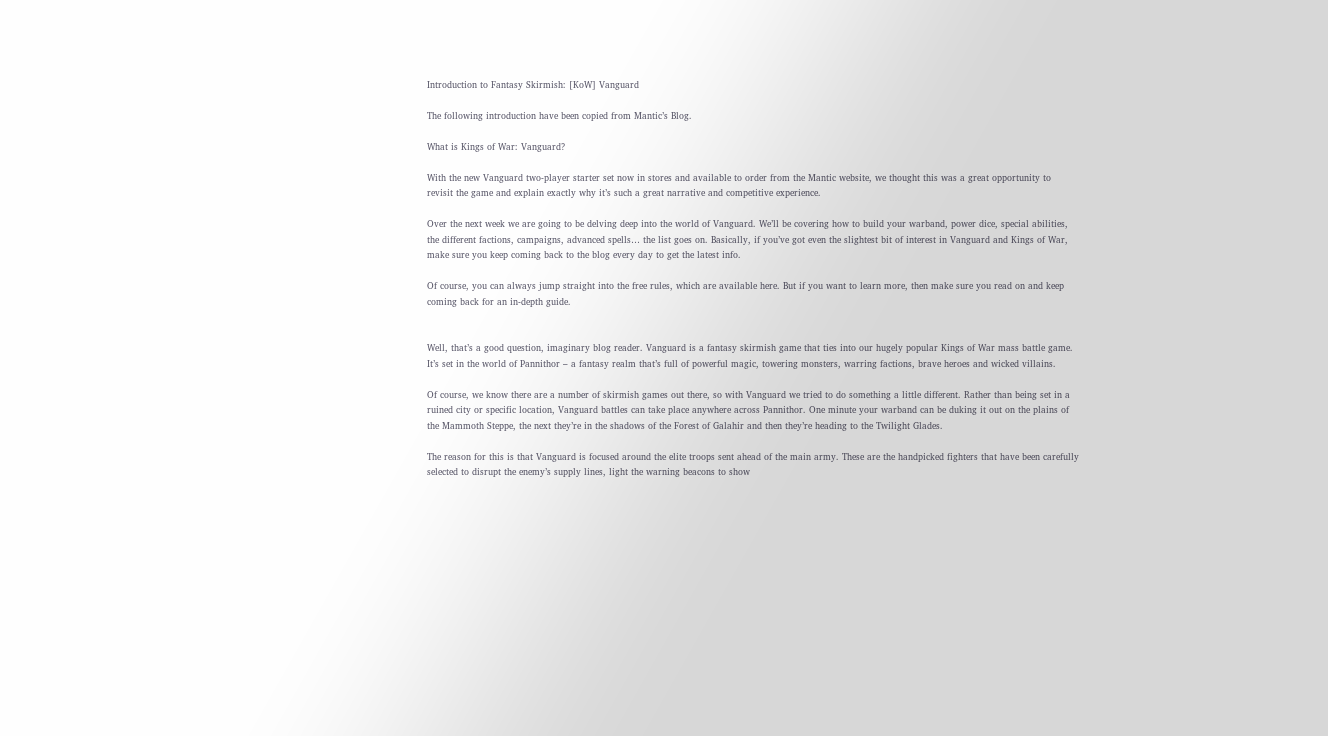Introduction to Fantasy Skirmish: [KoW] Vanguard

The following introduction have been copied from Mantic’s Blog.

What is Kings of War: Vanguard?

With the new Vanguard two-player starter set now in stores and available to order from the Mantic website, we thought this was a great opportunity to revisit the game and explain exactly why it’s such a great narrative and competitive experience.

Over the next week we are going to be delving deep into the world of Vanguard. We’ll be covering how to build your warband, power dice, special abilities, the different factions, campaigns, advanced spells… the list goes on. Basically, if you’ve got even the slightest bit of interest in Vanguard and Kings of War, make sure you keep coming back to the blog every day to get the latest info.

Of course, you can always jump straight into the free rules, which are available here. But if you want to learn more, then make sure you read on and keep coming back for an in-depth guide.


Well, that’s a good question, imaginary blog reader. Vanguard is a fantasy skirmish game that ties into our hugely popular Kings of War mass battle game. It’s set in the world of Pannithor – a fantasy realm that’s full of powerful magic, towering monsters, warring factions, brave heroes and wicked villains.

Of course, we know there are a number of skirmish games out there, so with Vanguard we tried to do something a little different. Rather than being set in a ruined city or specific location, Vanguard battles can take place anywhere across Pannithor. One minute your warband can be duking it out on the plains of the Mammoth Steppe, the next they’re in the shadows of the Forest of Galahir and then they’re heading to the Twilight Glades.

The reason for this is that Vanguard is focused around the elite troops sent ahead of the main army. These are the handpicked fighters that have been carefully selected to disrupt the enemy’s supply lines, light the warning beacons to show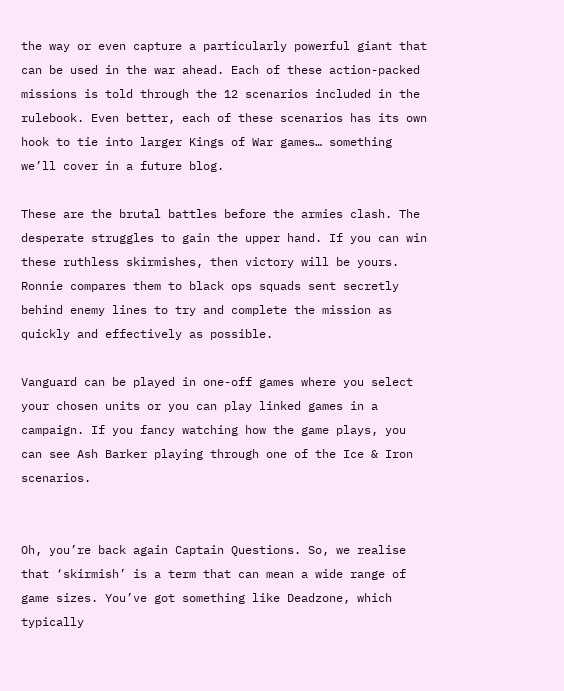the way or even capture a particularly powerful giant that can be used in the war ahead. Each of these action-packed missions is told through the 12 scenarios included in the rulebook. Even better, each of these scenarios has its own hook to tie into larger Kings of War games… something we’ll cover in a future blog.

These are the brutal battles before the armies clash. The desperate struggles to gain the upper hand. If you can win these ruthless skirmishes, then victory will be yours. Ronnie compares them to black ops squads sent secretly behind enemy lines to try and complete the mission as quickly and effectively as possible.

Vanguard can be played in one-off games where you select your chosen units or you can play linked games in a campaign. If you fancy watching how the game plays, you can see Ash Barker playing through one of the Ice & Iron scenarios.


Oh, you’re back again Captain Questions. So, we realise that ‘skirmish’ is a term that can mean a wide range of game sizes. You’ve got something like Deadzone, which typically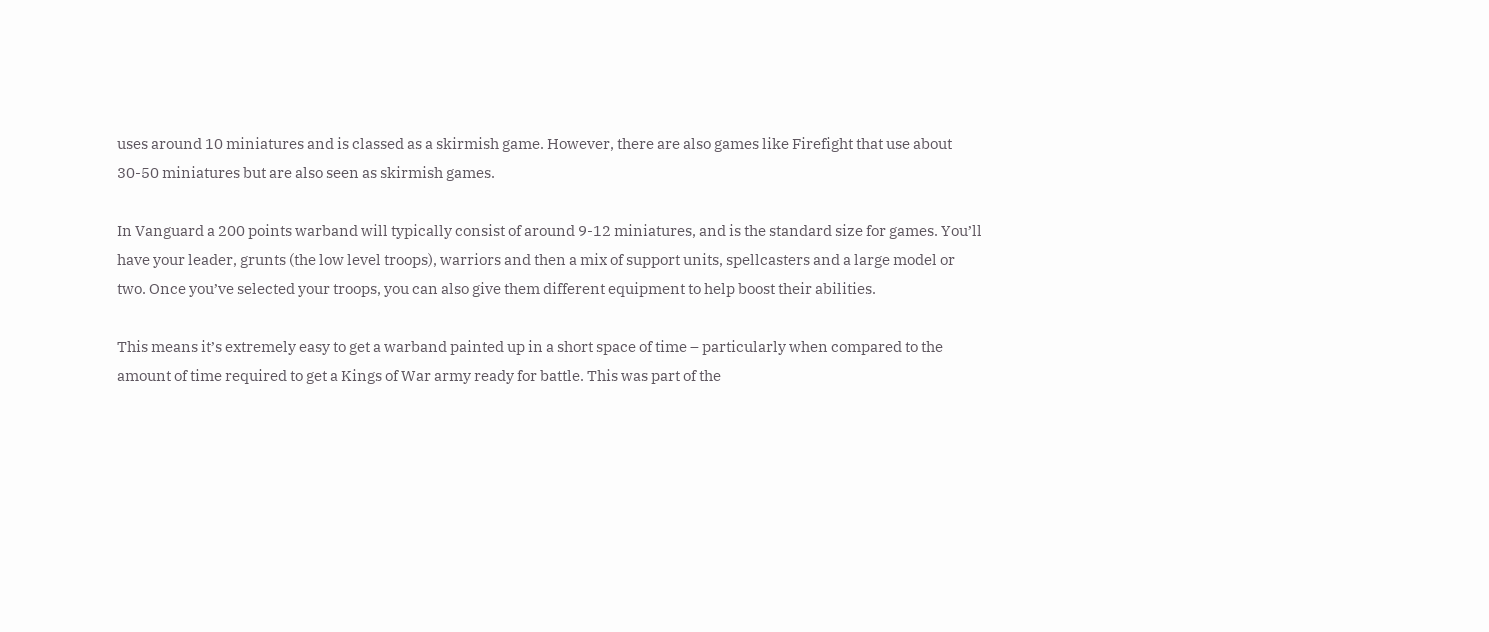uses around 10 miniatures and is classed as a skirmish game. However, there are also games like Firefight that use about 30-50 miniatures but are also seen as skirmish games.

In Vanguard a 200 points warband will typically consist of around 9-12 miniatures, and is the standard size for games. You’ll have your leader, grunts (the low level troops), warriors and then a mix of support units, spellcasters and a large model or two. Once you’ve selected your troops, you can also give them different equipment to help boost their abilities.

This means it’s extremely easy to get a warband painted up in a short space of time – particularly when compared to the amount of time required to get a Kings of War army ready for battle. This was part of the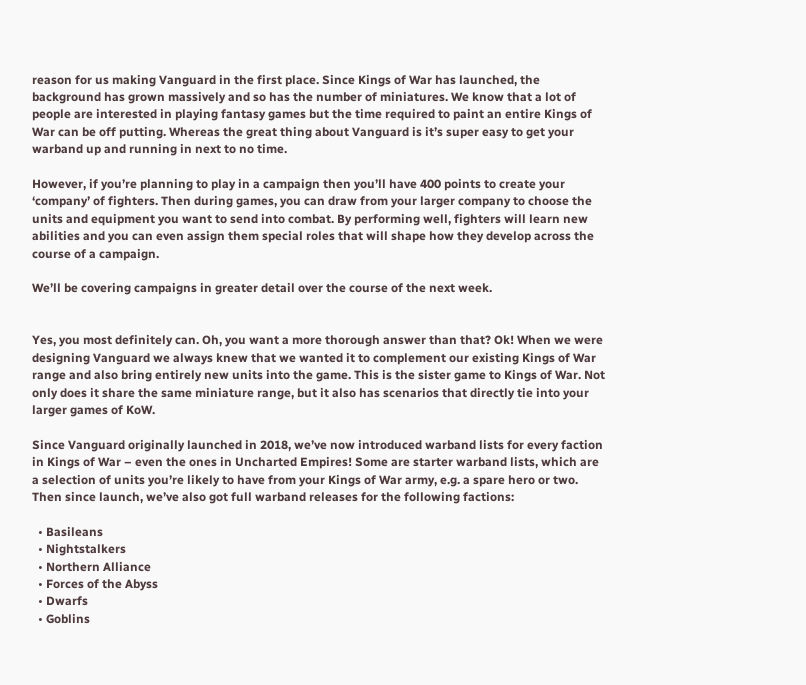reason for us making Vanguard in the first place. Since Kings of War has launched, the background has grown massively and so has the number of miniatures. We know that a lot of people are interested in playing fantasy games but the time required to paint an entire Kings of War can be off putting. Whereas the great thing about Vanguard is it’s super easy to get your warband up and running in next to no time.

However, if you’re planning to play in a campaign then you’ll have 400 points to create your ‘company’ of fighters. Then during games, you can draw from your larger company to choose the units and equipment you want to send into combat. By performing well, fighters will learn new abilities and you can even assign them special roles that will shape how they develop across the course of a campaign.

We’ll be covering campaigns in greater detail over the course of the next week.


Yes, you most definitely can. Oh, you want a more thorough answer than that? Ok! When we were designing Vanguard we always knew that we wanted it to complement our existing Kings of War range and also bring entirely new units into the game. This is the sister game to Kings of War. Not only does it share the same miniature range, but it also has scenarios that directly tie into your larger games of KoW.

Since Vanguard originally launched in 2018, we’ve now introduced warband lists for every faction in Kings of War – even the ones in Uncharted Empires! Some are starter warband lists, which are a selection of units you’re likely to have from your Kings of War army, e.g. a spare hero or two. Then since launch, we’ve also got full warband releases for the following factions:

  • Basileans
  • Nightstalkers
  • Northern Alliance
  • Forces of the Abyss
  • Dwarfs
  • Goblins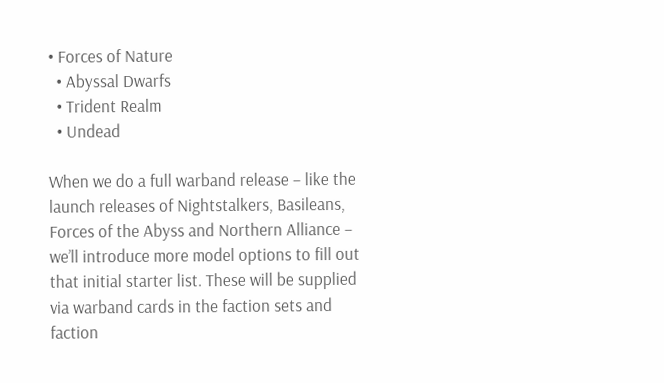• Forces of Nature
  • Abyssal Dwarfs
  • Trident Realm
  • Undead

When we do a full warband release – like the launch releases of Nightstalkers, Basileans, Forces of the Abyss and Northern Alliance – we’ll introduce more model options to fill out that initial starter list. These will be supplied via warband cards in the faction sets and faction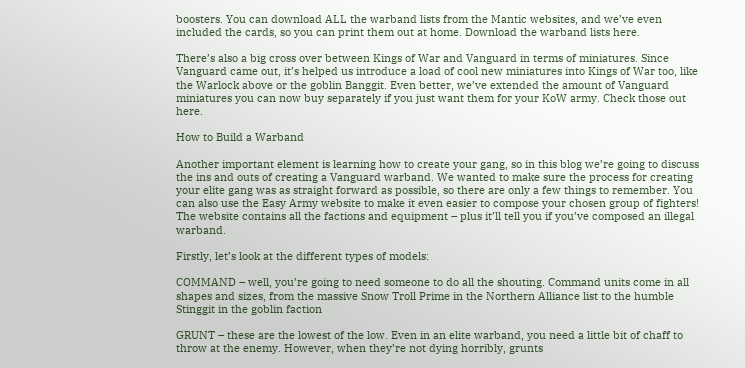boosters. You can download ALL the warband lists from the Mantic websites, and we’ve even included the cards, so you can print them out at home. Download the warband lists here.

There’s also a big cross over between Kings of War and Vanguard in terms of miniatures. Since Vanguard came out, it’s helped us introduce a load of cool new miniatures into Kings of War too, like the Warlock above or the goblin Banggit. Even better, we’ve extended the amount of Vanguard miniatures you can now buy separately if you just want them for your KoW army. Check those out here.

How to Build a Warband

Another important element is learning how to create your gang, so in this blog we’re going to discuss the ins and outs of creating a Vanguard warband. We wanted to make sure the process for creating your elite gang was as straight forward as possible, so there are only a few things to remember. You can also use the Easy Army website to make it even easier to compose your chosen group of fighters! The website contains all the factions and equipment – plus it’ll tell you if you’ve composed an illegal warband.

Firstly, let’s look at the different types of models:

COMMAND – well, you’re going to need someone to do all the shouting. Command units come in all shapes and sizes, from the massive Snow Troll Prime in the Northern Alliance list to the humble Stinggit in the goblin faction

GRUNT – these are the lowest of the low. Even in an elite warband, you need a little bit of chaff to throw at the enemy. However, when they’re not dying horribly, grunts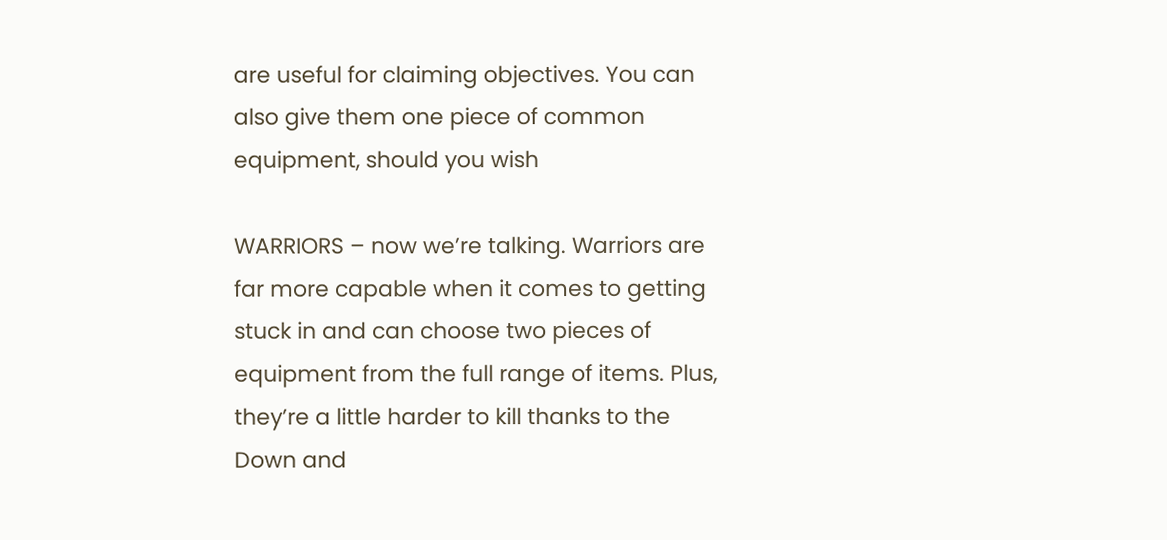are useful for claiming objectives. You can also give them one piece of common equipment, should you wish

WARRIORS – now we’re talking. Warriors are far more capable when it comes to getting stuck in and can choose two pieces of equipment from the full range of items. Plus, they’re a little harder to kill thanks to the Down and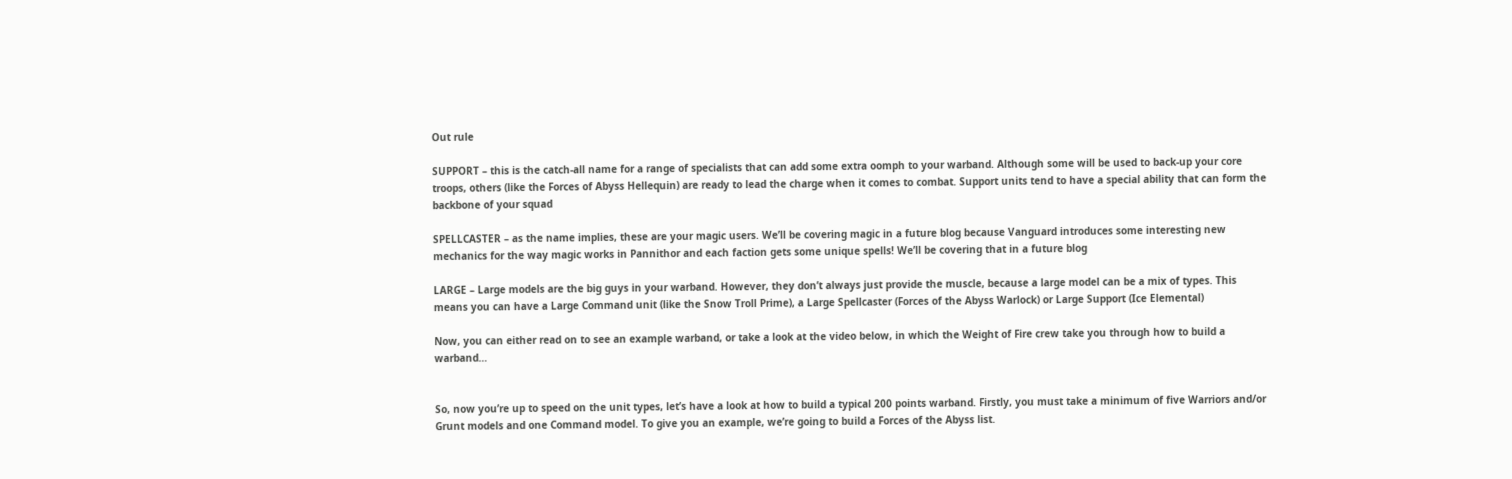Out rule

SUPPORT – this is the catch-all name for a range of specialists that can add some extra oomph to your warband. Although some will be used to back-up your core troops, others (like the Forces of Abyss Hellequin) are ready to lead the charge when it comes to combat. Support units tend to have a special ability that can form the backbone of your squad

SPELLCASTER – as the name implies, these are your magic users. We’ll be covering magic in a future blog because Vanguard introduces some interesting new mechanics for the way magic works in Pannithor and each faction gets some unique spells! We’ll be covering that in a future blog

LARGE – Large models are the big guys in your warband. However, they don’t always just provide the muscle, because a large model can be a mix of types. This means you can have a Large Command unit (like the Snow Troll Prime), a Large Spellcaster (Forces of the Abyss Warlock) or Large Support (Ice Elemental)

Now, you can either read on to see an example warband, or take a look at the video below, in which the Weight of Fire crew take you through how to build a warband…


So, now you’re up to speed on the unit types, let’s have a look at how to build a typical 200 points warband. Firstly, you must take a minimum of five Warriors and/or Grunt models and one Command model. To give you an example, we’re going to build a Forces of the Abyss list.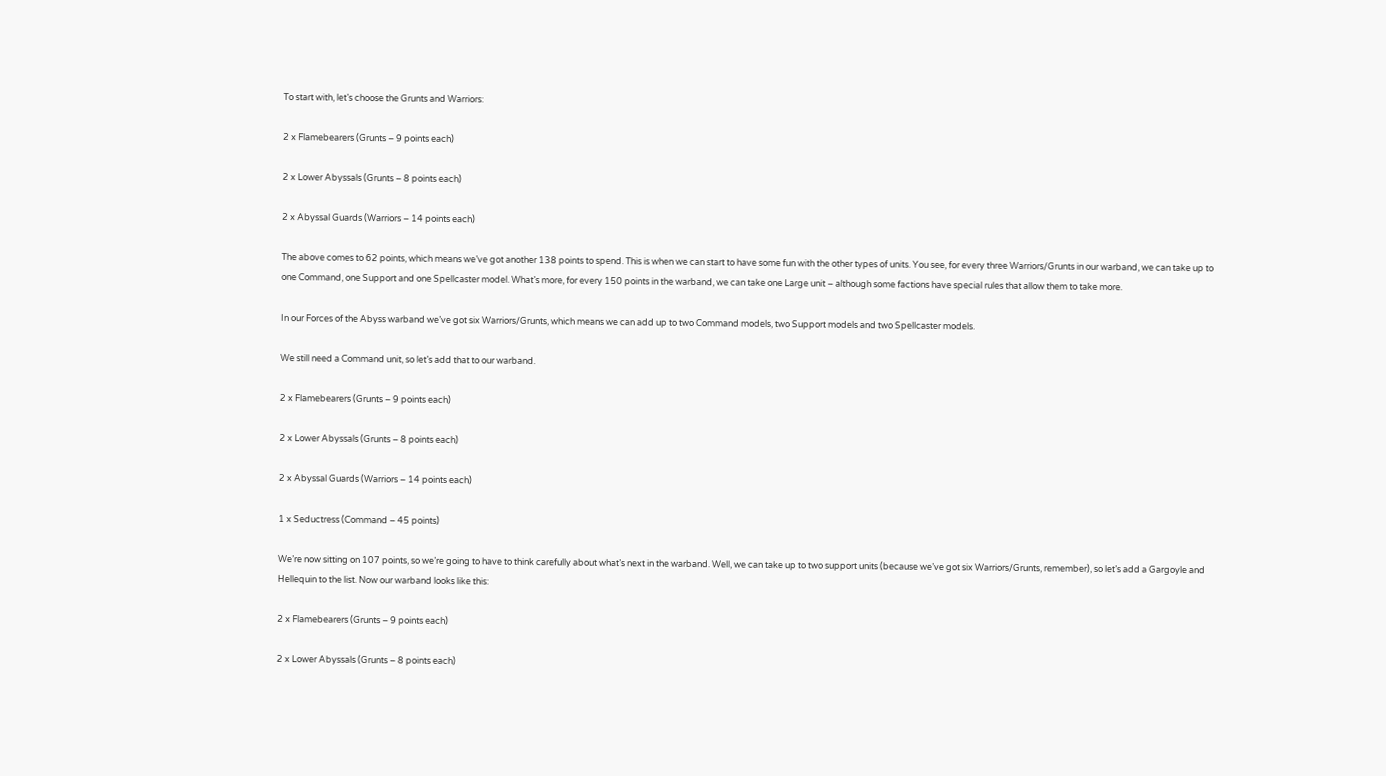To start with, let’s choose the Grunts and Warriors:

2 x Flamebearers (Grunts – 9 points each)

2 x Lower Abyssals (Grunts – 8 points each)

2 x Abyssal Guards (Warriors – 14 points each)

The above comes to 62 points, which means we’ve got another 138 points to spend. This is when we can start to have some fun with the other types of units. You see, for every three Warriors/Grunts in our warband, we can take up to one Command, one Support and one Spellcaster model. What’s more, for every 150 points in the warband, we can take one Large unit – although some factions have special rules that allow them to take more.

In our Forces of the Abyss warband we’ve got six Warriors/Grunts, which means we can add up to two Command models, two Support models and two Spellcaster models.

We still need a Command unit, so let’s add that to our warband.

2 x Flamebearers (Grunts – 9 points each)

2 x Lower Abyssals (Grunts – 8 points each)

2 x Abyssal Guards (Warriors – 14 points each)

1 x Seductress (Command – 45 points)

We’re now sitting on 107 points, so we’re going to have to think carefully about what’s next in the warband. Well, we can take up to two support units (because we’ve got six Warriors/Grunts, remember), so let’s add a Gargoyle and Hellequin to the list. Now our warband looks like this:

2 x Flamebearers (Grunts – 9 points each)

2 x Lower Abyssals (Grunts – 8 points each)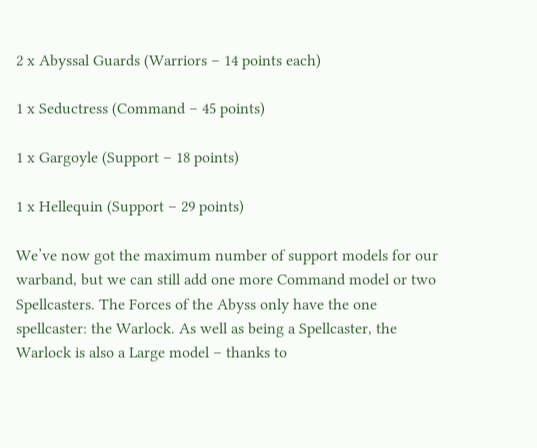2 x Abyssal Guards (Warriors – 14 points each)

1 x Seductress (Command – 45 points)

1 x Gargoyle (Support – 18 points)

1 x Hellequin (Support – 29 points)

We’ve now got the maximum number of support models for our warband, but we can still add one more Command model or two Spellcasters. The Forces of the Abyss only have the one spellcaster: the Warlock. As well as being a Spellcaster, the Warlock is also a Large model – thanks to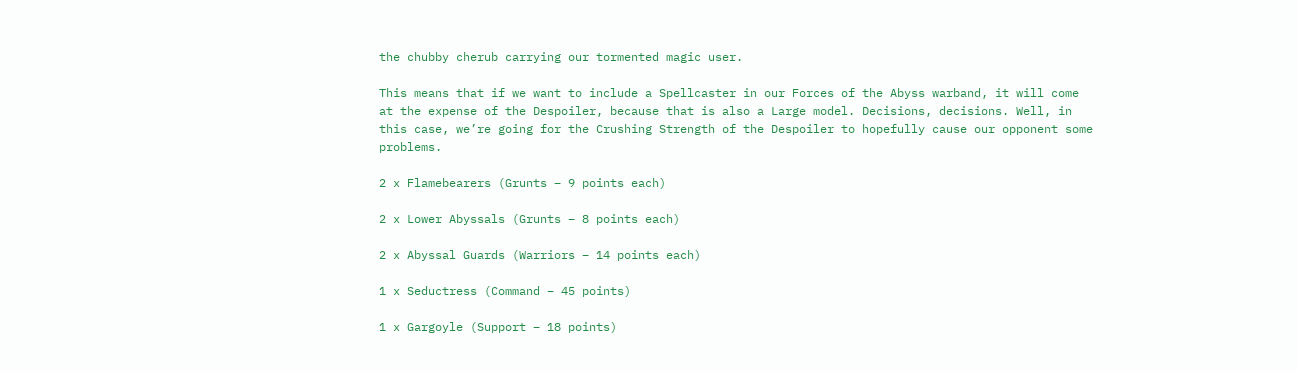the chubby cherub carrying our tormented magic user.

This means that if we want to include a Spellcaster in our Forces of the Abyss warband, it will come at the expense of the Despoiler, because that is also a Large model. Decisions, decisions. Well, in this case, we’re going for the Crushing Strength of the Despoiler to hopefully cause our opponent some problems.

2 x Flamebearers (Grunts – 9 points each)

2 x Lower Abyssals (Grunts – 8 points each)

2 x Abyssal Guards (Warriors – 14 points each)

1 x Seductress (Command – 45 points)

1 x Gargoyle (Support – 18 points)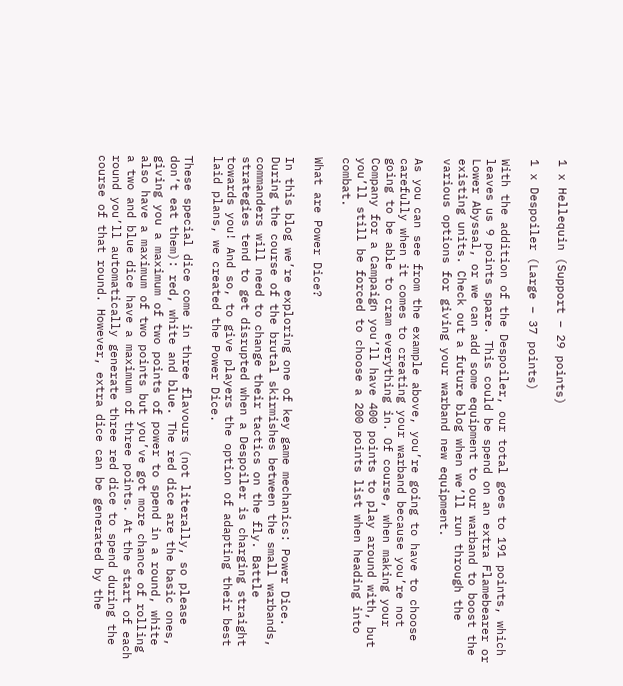1 x Hellequin (Support – 29 points)

1 x Despoiler (Large – 37 points)

With the addition of the Despoiler, our total goes to 191 points, which leaves us 9 points spare. This could be spend on an extra Flamebearer or Lower Abyssal, or we can add some equipment to our warband to boost the existing units. Check out a future blog when we’ll run through the various options for giving your warband new equipment.

As you can see from the example above, you’re going to have to choose carefully when it comes to creating your warband because you’re not going to be able to cram everything in. Of course, when making your Company for a Campaign you’ll have 400 points to play around with, but you’ll still be forced to choose a 200 points list when heading into combat.

What are Power Dice?

In this blog we’re exploring one of key game mechanics: Power Dice. During the course of the brutal skirmishes between the small warbands, commanders will need to change their tactics on the fly. Battle strategies tend to get disrupted when a Despoiler is charging straight towards you! And so, to give players the option of adapting their best laid plans, we created the Power Dice.

These special dice come in three flavours (not literally, so please don’t eat them): red, white and blue. The red dice are the basic ones, giving you a maximum of two points of power to spend in a round, white also have a maximum of two points but you’ve got more chance of rolling a two and blue dice have a maximum of three points. At the start of each round you’ll automatically generate three red dice to spend during the course of that round. However, extra dice can be generated by the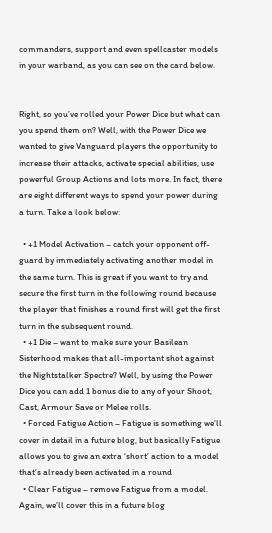commanders, support and even spellcaster models in your warband, as you can see on the card below.


Right, so you’ve rolled your Power Dice but what can you spend them on? Well, with the Power Dice we wanted to give Vanguard players the opportunity to increase their attacks, activate special abilities, use powerful Group Actions and lots more. In fact, there are eight different ways to spend your power during a turn. Take a look below:

  • +1 Model Activation – catch your opponent off-guard by immediately activating another model in the same turn. This is great if you want to try and secure the first turn in the following round because the player that finishes a round first will get the first turn in the subsequent round.
  • +1 Die – want to make sure your Basilean Sisterhood makes that all-important shot against the Nightstalker Spectre? Well, by using the Power Dice you can add 1 bonus die to any of your Shoot, Cast, Armour Save or Melee rolls.
  • Forced Fatigue Action – Fatigue is something we’ll cover in detail in a future blog, but basically Fatigue allows you to give an extra ‘short’ action to a model that’s already been activated in a round
  • Clear Fatigue – remove Fatigue from a model. Again, we’ll cover this in a future blog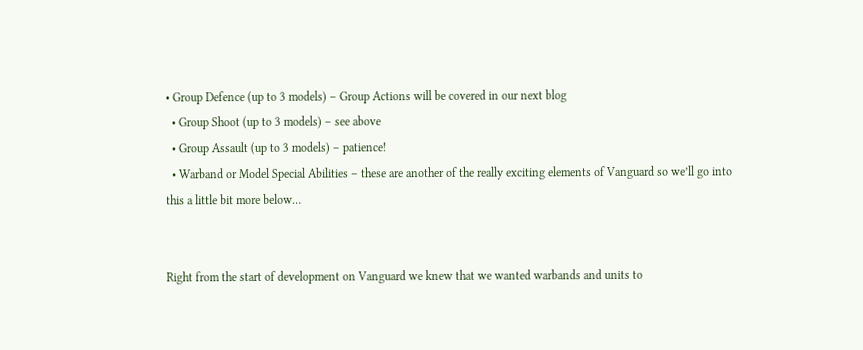• Group Defence (up to 3 models) – Group Actions will be covered in our next blog
  • Group Shoot (up to 3 models) – see above
  • Group Assault (up to 3 models) – patience!
  • Warband or Model Special Abilities – these are another of the really exciting elements of Vanguard so we’ll go into this a little bit more below…


Right from the start of development on Vanguard we knew that we wanted warbands and units to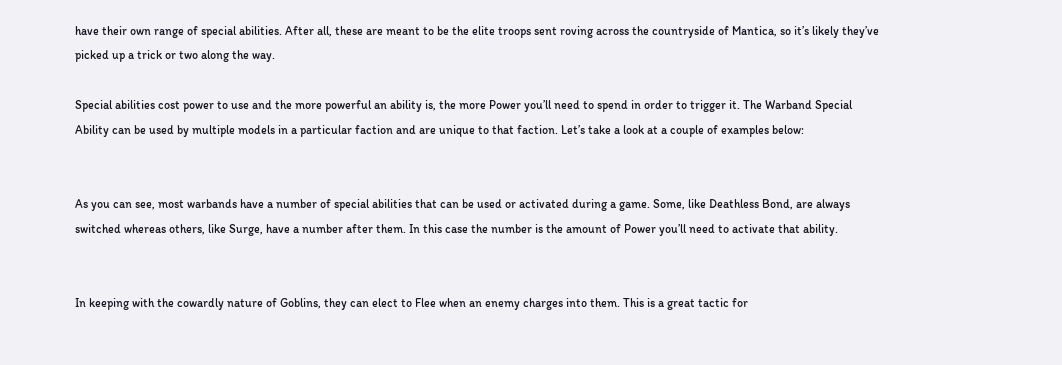have their own range of special abilities. After all, these are meant to be the elite troops sent roving across the countryside of Mantica, so it’s likely they’ve picked up a trick or two along the way.

Special abilities cost power to use and the more powerful an ability is, the more Power you’ll need to spend in order to trigger it. The Warband Special Ability can be used by multiple models in a particular faction and are unique to that faction. Let’s take a look at a couple of examples below:


As you can see, most warbands have a number of special abilities that can be used or activated during a game. Some, like Deathless Bond, are always switched whereas others, like Surge, have a number after them. In this case the number is the amount of Power you’ll need to activate that ability.


In keeping with the cowardly nature of Goblins, they can elect to Flee when an enemy charges into them. This is a great tactic for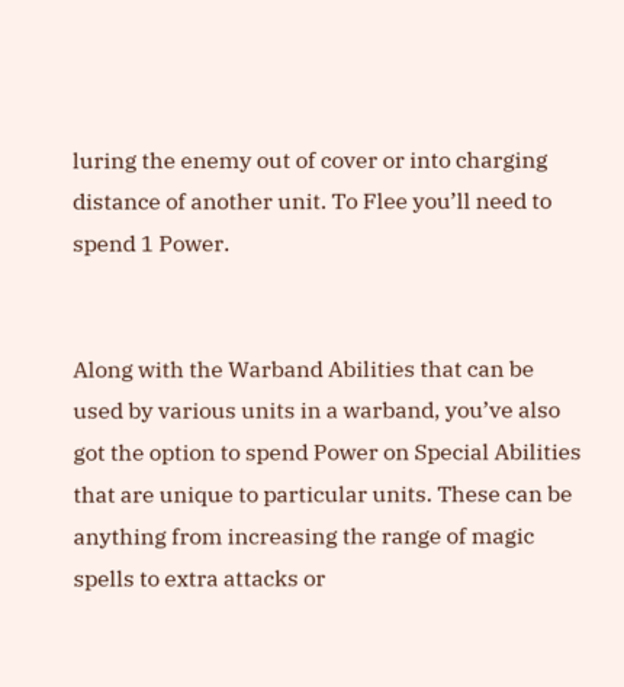luring the enemy out of cover or into charging distance of another unit. To Flee you’ll need to spend 1 Power.


Along with the Warband Abilities that can be used by various units in a warband, you’ve also got the option to spend Power on Special Abilities that are unique to particular units. These can be anything from increasing the range of magic spells to extra attacks or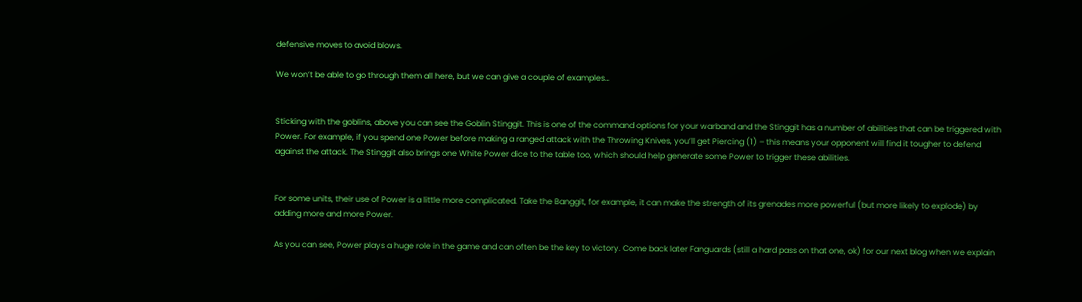defensive moves to avoid blows.

We won’t be able to go through them all here, but we can give a couple of examples…


Sticking with the goblins, above you can see the Goblin Stinggit. This is one of the command options for your warband and the Stinggit has a number of abilities that can be triggered with Power. For example, if you spend one Power before making a ranged attack with the Throwing Knives, you’ll get Piercing (1) – this means your opponent will find it tougher to defend against the attack. The Stinggit also brings one White Power dice to the table too, which should help generate some Power to trigger these abilities.


For some units, their use of Power is a little more complicated. Take the Banggit, for example, it can make the strength of its grenades more powerful (but more likely to explode) by adding more and more Power.

As you can see, Power plays a huge role in the game and can often be the key to victory. Come back later Fanguards (still a hard pass on that one, ok) for our next blog when we explain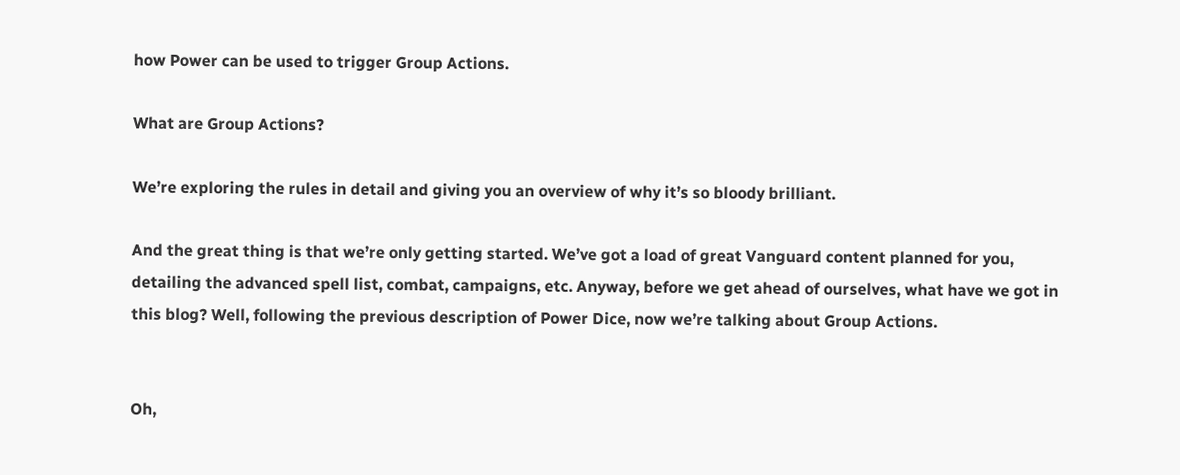how Power can be used to trigger Group Actions.

What are Group Actions?

We’re exploring the rules in detail and giving you an overview of why it’s so bloody brilliant.

And the great thing is that we’re only getting started. We’ve got a load of great Vanguard content planned for you, detailing the advanced spell list, combat, campaigns, etc. Anyway, before we get ahead of ourselves, what have we got in this blog? Well, following the previous description of Power Dice, now we’re talking about Group Actions.


Oh,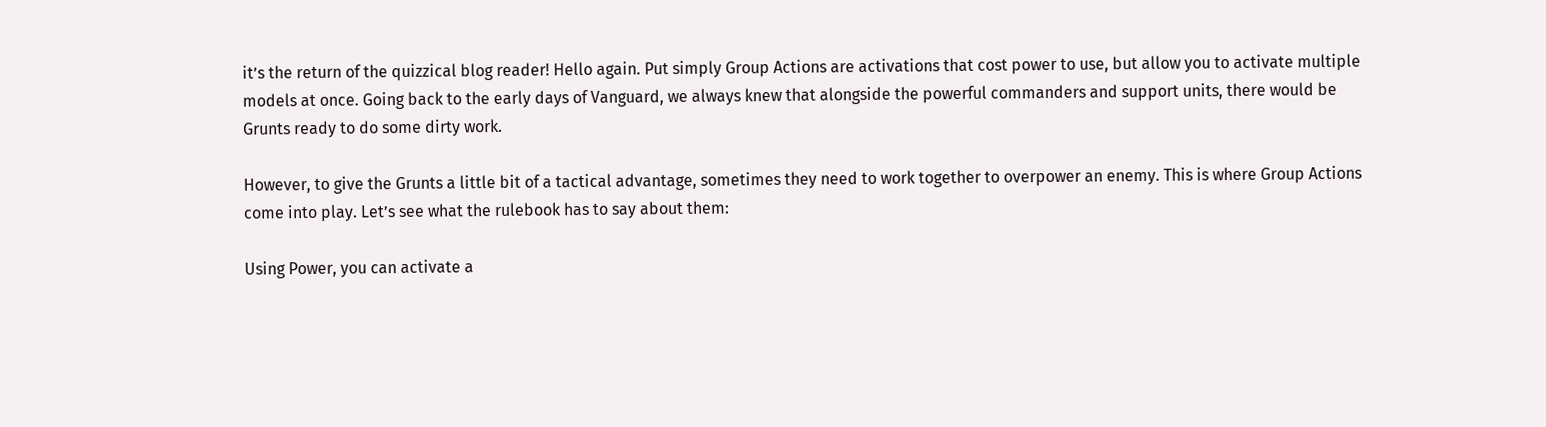it’s the return of the quizzical blog reader! Hello again. Put simply Group Actions are activations that cost power to use, but allow you to activate multiple models at once. Going back to the early days of Vanguard, we always knew that alongside the powerful commanders and support units, there would be Grunts ready to do some dirty work.

However, to give the Grunts a little bit of a tactical advantage, sometimes they need to work together to overpower an enemy. This is where Group Actions come into play. Let’s see what the rulebook has to say about them:

Using Power, you can activate a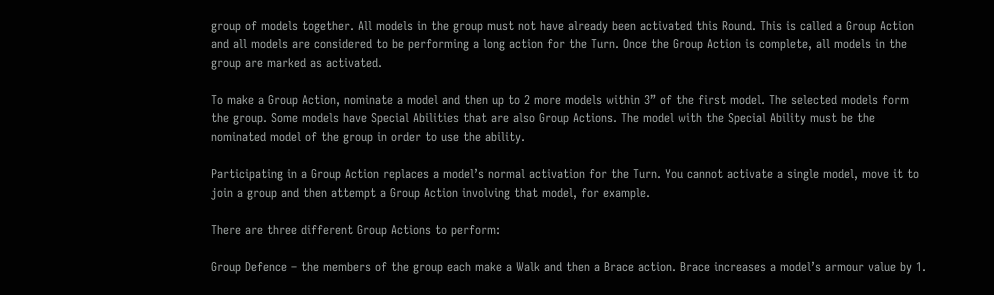group of models together. All models in the group must not have already been activated this Round. This is called a Group Action and all models are considered to be performing a long action for the Turn. Once the Group Action is complete, all models in the group are marked as activated.

To make a Group Action, nominate a model and then up to 2 more models within 3” of the first model. The selected models form the group. Some models have Special Abilities that are also Group Actions. The model with the Special Ability must be the nominated model of the group in order to use the ability.

Participating in a Group Action replaces a model’s normal activation for the Turn. You cannot activate a single model, move it to join a group and then attempt a Group Action involving that model, for example.

There are three different Group Actions to perform:

Group Defence – the members of the group each make a Walk and then a Brace action. Brace increases a model’s armour value by 1.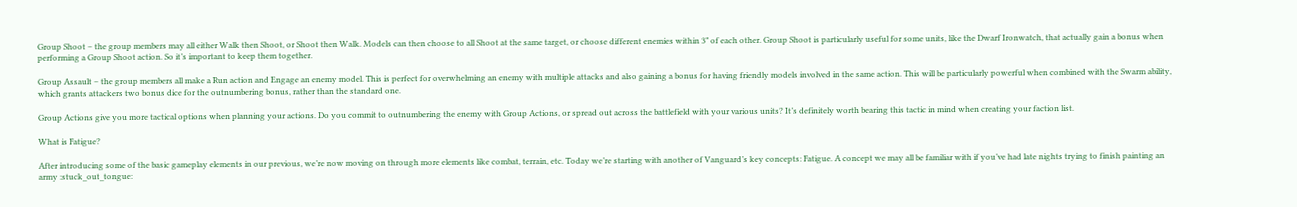Group Shoot – the group members may all either Walk then Shoot, or Shoot then Walk. Models can then choose to all Shoot at the same target, or choose different enemies within 3” of each other. Group Shoot is particularly useful for some units, like the Dwarf Ironwatch, that actually gain a bonus when performing a Group Shoot action. So it’s important to keep them together.

Group Assault – the group members all make a Run action and Engage an enemy model. This is perfect for overwhelming an enemy with multiple attacks and also gaining a bonus for having friendly models involved in the same action. This will be particularly powerful when combined with the Swarm ability, which grants attackers two bonus dice for the outnumbering bonus, rather than the standard one.

Group Actions give you more tactical options when planning your actions. Do you commit to outnumbering the enemy with Group Actions, or spread out across the battlefield with your various units? It’s definitely worth bearing this tactic in mind when creating your faction list.

What is Fatigue?

After introducing some of the basic gameplay elements in our previous, we’re now moving on through more elements like combat, terrain, etc. Today we’re starting with another of Vanguard’s key concepts: Fatigue. A concept we may all be familiar with if you’ve had late nights trying to finish painting an army :stuck_out_tongue: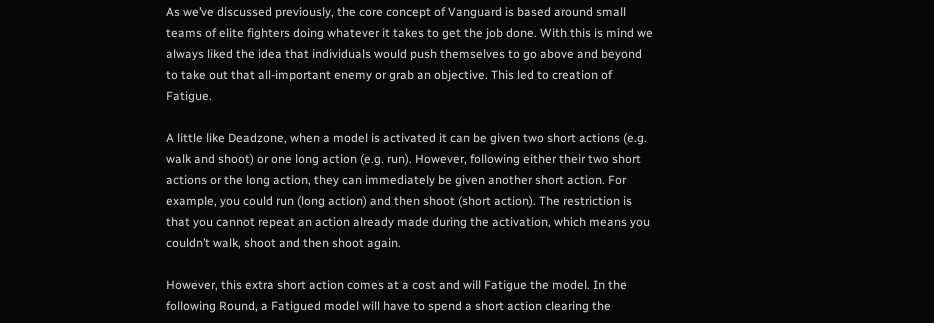As we’ve discussed previously, the core concept of Vanguard is based around small teams of elite fighters doing whatever it takes to get the job done. With this is mind we always liked the idea that individuals would push themselves to go above and beyond to take out that all-important enemy or grab an objective. This led to creation of Fatigue.

A little like Deadzone, when a model is activated it can be given two short actions (e.g. walk and shoot) or one long action (e.g. run). However, following either their two short actions or the long action, they can immediately be given another short action. For example, you could run (long action) and then shoot (short action). The restriction is that you cannot repeat an action already made during the activation, which means you couldn’t walk, shoot and then shoot again.

However, this extra short action comes at a cost and will Fatigue the model. In the following Round, a Fatigued model will have to spend a short action clearing the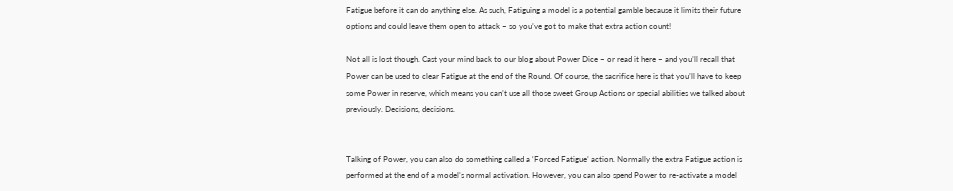Fatigue before it can do anything else. As such, Fatiguing a model is a potential gamble because it limits their future options and could leave them open to attack – so you’ve got to make that extra action count!

Not all is lost though. Cast your mind back to our blog about Power Dice – or read it here – and you’ll recall that Power can be used to clear Fatigue at the end of the Round. Of course, the sacrifice here is that you’ll have to keep some Power in reserve, which means you can’t use all those sweet Group Actions or special abilities we talked about previously. Decisions, decisions.


Talking of Power, you can also do something called a ‘Forced Fatigue’ action. Normally the extra Fatigue action is performed at the end of a model’s normal activation. However, you can also spend Power to re-activate a model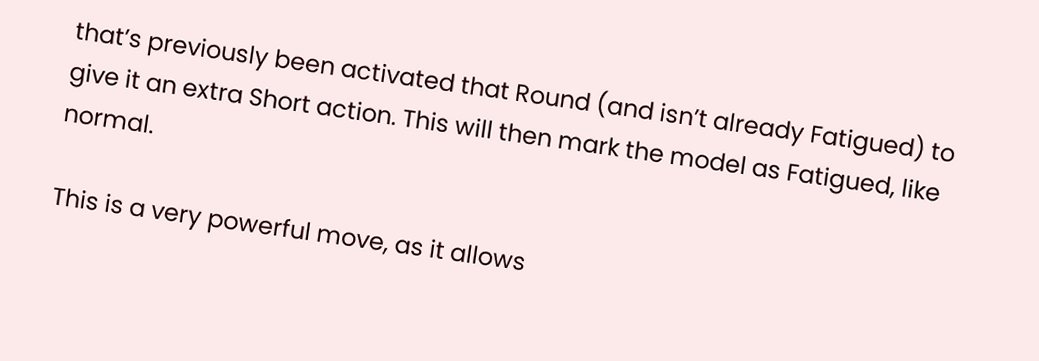that’s previously been activated that Round (and isn’t already Fatigued) to give it an extra Short action. This will then mark the model as Fatigued, like normal.

This is a very powerful move, as it allows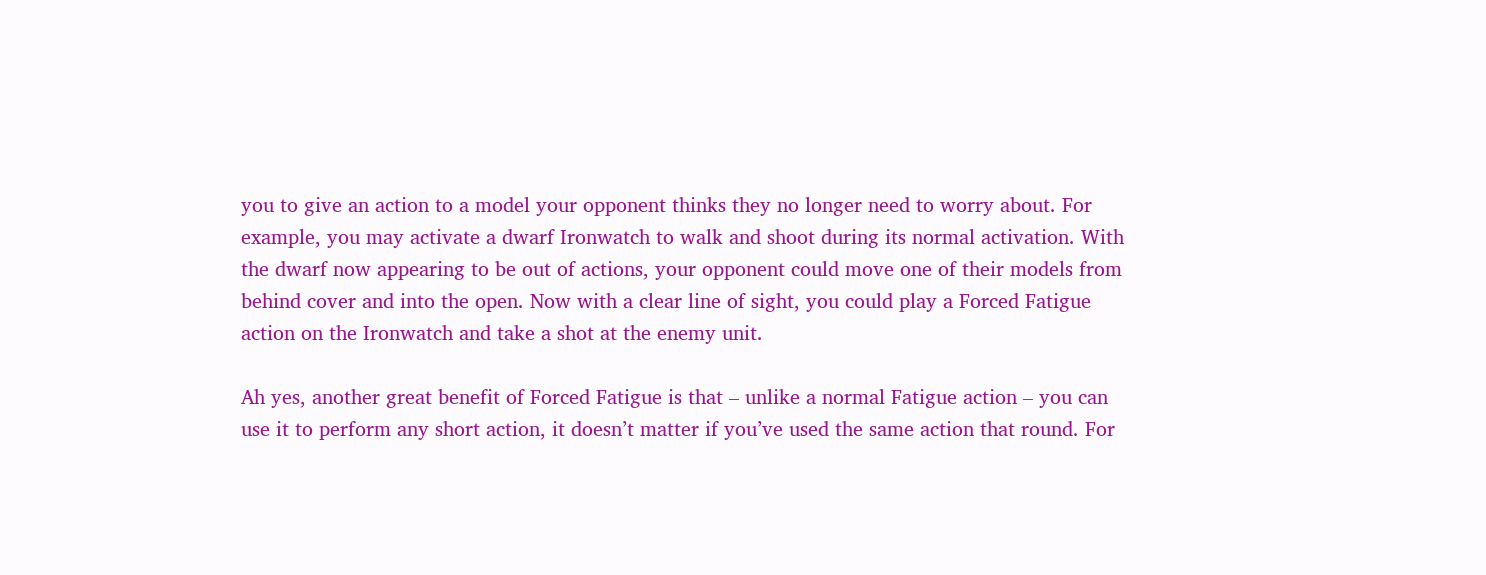you to give an action to a model your opponent thinks they no longer need to worry about. For example, you may activate a dwarf Ironwatch to walk and shoot during its normal activation. With the dwarf now appearing to be out of actions, your opponent could move one of their models from behind cover and into the open. Now with a clear line of sight, you could play a Forced Fatigue action on the Ironwatch and take a shot at the enemy unit.

Ah yes, another great benefit of Forced Fatigue is that – unlike a normal Fatigue action – you can use it to perform any short action, it doesn’t matter if you’ve used the same action that round. For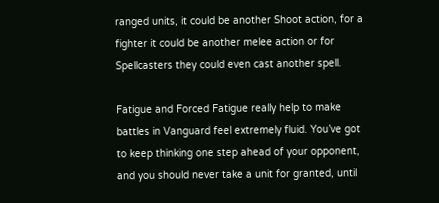ranged units, it could be another Shoot action, for a fighter it could be another melee action or for Spellcasters they could even cast another spell.

Fatigue and Forced Fatigue really help to make battles in Vanguard feel extremely fluid. You’ve got to keep thinking one step ahead of your opponent, and you should never take a unit for granted, until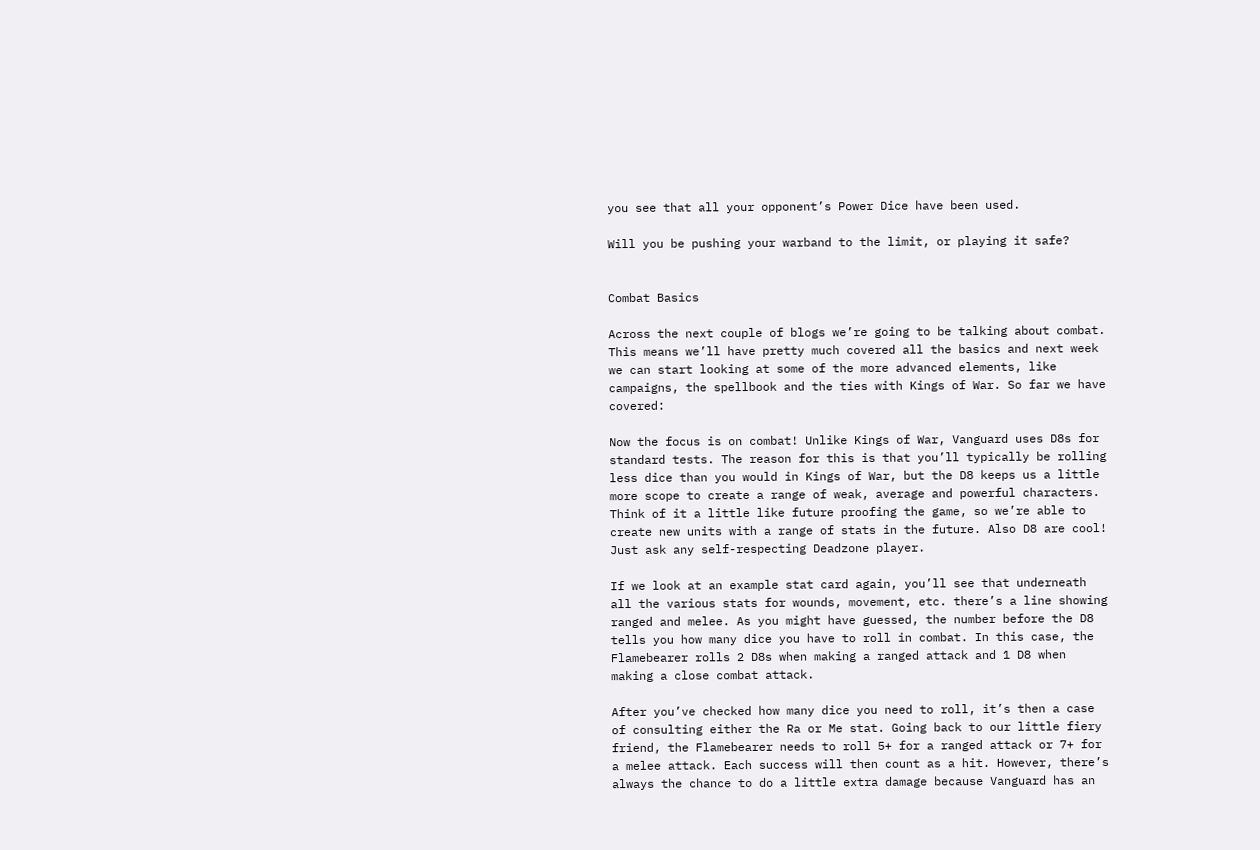you see that all your opponent’s Power Dice have been used.

Will you be pushing your warband to the limit, or playing it safe?


Combat Basics

Across the next couple of blogs we’re going to be talking about combat. This means we’ll have pretty much covered all the basics and next week we can start looking at some of the more advanced elements, like campaigns, the spellbook and the ties with Kings of War. So far we have covered:

Now the focus is on combat! Unlike Kings of War, Vanguard uses D8s for standard tests. The reason for this is that you’ll typically be rolling less dice than you would in Kings of War, but the D8 keeps us a little more scope to create a range of weak, average and powerful characters. Think of it a little like future proofing the game, so we’re able to create new units with a range of stats in the future. Also D8 are cool! Just ask any self-respecting Deadzone player.

If we look at an example stat card again, you’ll see that underneath all the various stats for wounds, movement, etc. there’s a line showing ranged and melee. As you might have guessed, the number before the D8 tells you how many dice you have to roll in combat. In this case, the Flamebearer rolls 2 D8s when making a ranged attack and 1 D8 when making a close combat attack.

After you’ve checked how many dice you need to roll, it’s then a case of consulting either the Ra or Me stat. Going back to our little fiery friend, the Flamebearer needs to roll 5+ for a ranged attack or 7+ for a melee attack. Each success will then count as a hit. However, there’s always the chance to do a little extra damage because Vanguard has an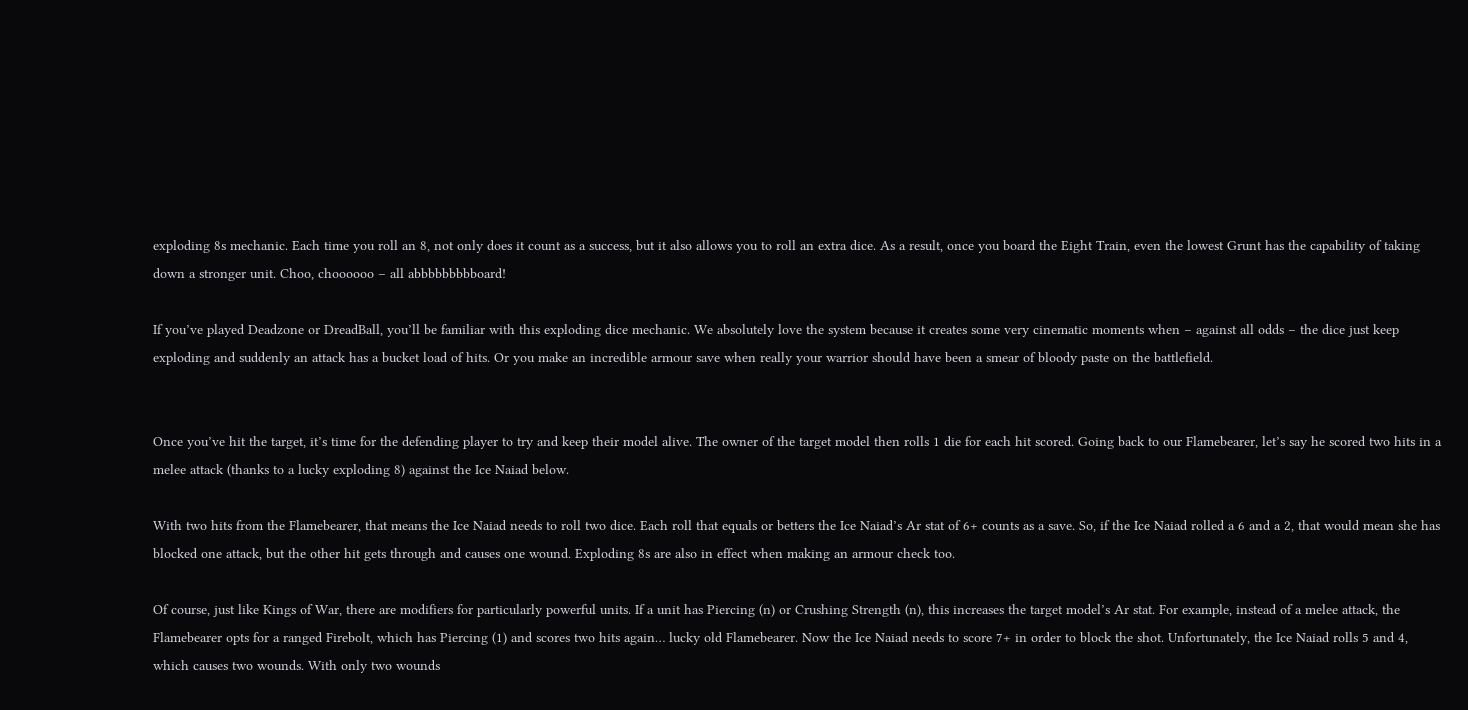exploding 8s mechanic. Each time you roll an 8, not only does it count as a success, but it also allows you to roll an extra dice. As a result, once you board the Eight Train, even the lowest Grunt has the capability of taking down a stronger unit. Choo, choooooo – all abbbbbbbbboard!

If you’ve played Deadzone or DreadBall, you’ll be familiar with this exploding dice mechanic. We absolutely love the system because it creates some very cinematic moments when – against all odds – the dice just keep exploding and suddenly an attack has a bucket load of hits. Or you make an incredible armour save when really your warrior should have been a smear of bloody paste on the battlefield.


Once you’ve hit the target, it’s time for the defending player to try and keep their model alive. The owner of the target model then rolls 1 die for each hit scored. Going back to our Flamebearer, let’s say he scored two hits in a melee attack (thanks to a lucky exploding 8) against the Ice Naiad below.

With two hits from the Flamebearer, that means the Ice Naiad needs to roll two dice. Each roll that equals or betters the Ice Naiad’s Ar stat of 6+ counts as a save. So, if the Ice Naiad rolled a 6 and a 2, that would mean she has blocked one attack, but the other hit gets through and causes one wound. Exploding 8s are also in effect when making an armour check too.

Of course, just like Kings of War, there are modifiers for particularly powerful units. If a unit has Piercing (n) or Crushing Strength (n), this increases the target model’s Ar stat. For example, instead of a melee attack, the Flamebearer opts for a ranged Firebolt, which has Piercing (1) and scores two hits again… lucky old Flamebearer. Now the Ice Naiad needs to score 7+ in order to block the shot. Unfortunately, the Ice Naiad rolls 5 and 4, which causes two wounds. With only two wounds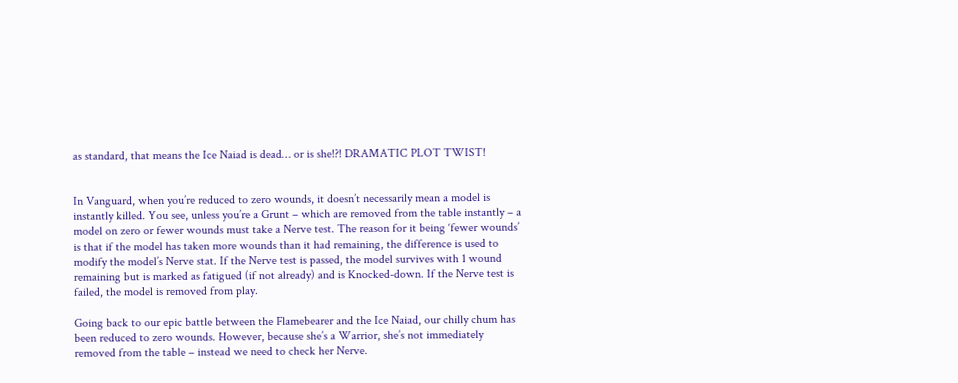as standard, that means the Ice Naiad is dead… or is she!?! DRAMATIC PLOT TWIST!


In Vanguard, when you’re reduced to zero wounds, it doesn’t necessarily mean a model is instantly killed. You see, unless you’re a Grunt – which are removed from the table instantly – a model on zero or fewer wounds must take a Nerve test. The reason for it being ‘fewer wounds’ is that if the model has taken more wounds than it had remaining, the difference is used to modify the model’s Nerve stat. If the Nerve test is passed, the model survives with 1 wound remaining but is marked as fatigued (if not already) and is Knocked-down. If the Nerve test is failed, the model is removed from play.

Going back to our epic battle between the Flamebearer and the Ice Naiad, our chilly chum has been reduced to zero wounds. However, because she’s a Warrior, she’s not immediately removed from the table – instead we need to check her Nerve.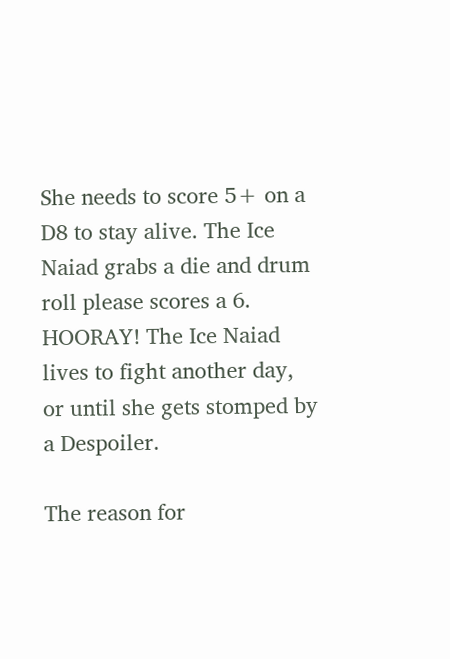She needs to score 5+ on a D8 to stay alive. The Ice Naiad grabs a die and drum roll please scores a 6. HOORAY! The Ice Naiad lives to fight another day, or until she gets stomped by a Despoiler.

The reason for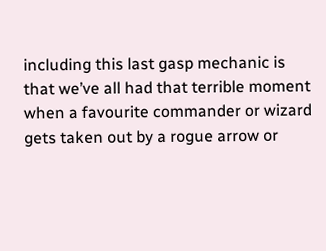including this last gasp mechanic is that we’ve all had that terrible moment when a favourite commander or wizard gets taken out by a rogue arrow or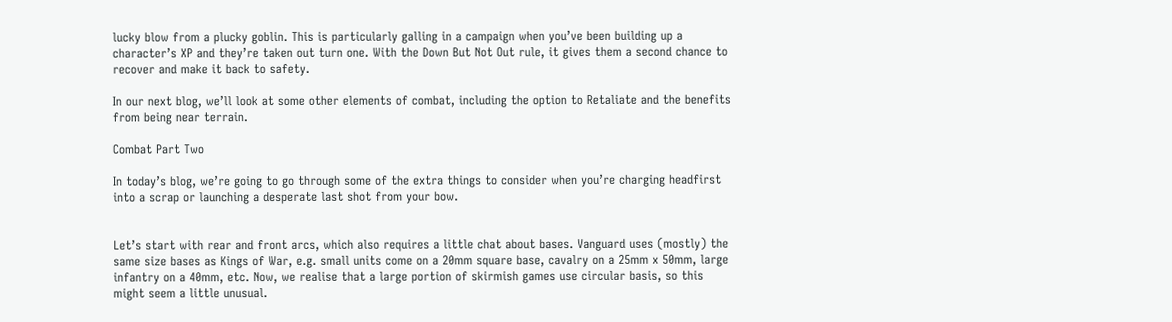lucky blow from a plucky goblin. This is particularly galling in a campaign when you’ve been building up a character’s XP and they’re taken out turn one. With the Down But Not Out rule, it gives them a second chance to recover and make it back to safety.

In our next blog, we’ll look at some other elements of combat, including the option to Retaliate and the benefits from being near terrain.

Combat Part Two

In today’s blog, we’re going to go through some of the extra things to consider when you’re charging headfirst into a scrap or launching a desperate last shot from your bow.


Let’s start with rear and front arcs, which also requires a little chat about bases. Vanguard uses (mostly) the same size bases as Kings of War, e.g. small units come on a 20mm square base, cavalry on a 25mm x 50mm, large infantry on a 40mm, etc. Now, we realise that a large portion of skirmish games use circular basis, so this might seem a little unusual.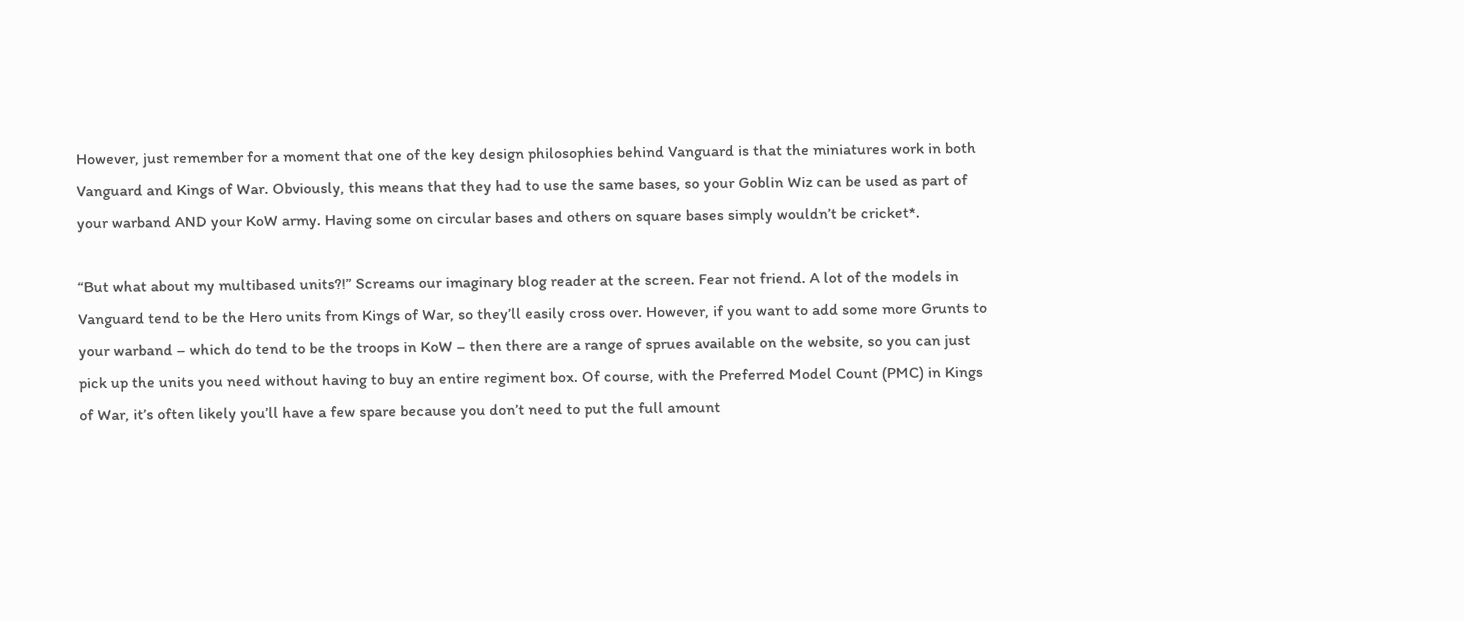However, just remember for a moment that one of the key design philosophies behind Vanguard is that the miniatures work in both Vanguard and Kings of War. Obviously, this means that they had to use the same bases, so your Goblin Wiz can be used as part of your warband AND your KoW army. Having some on circular bases and others on square bases simply wouldn’t be cricket*.

“But what about my multibased units?!” Screams our imaginary blog reader at the screen. Fear not friend. A lot of the models in Vanguard tend to be the Hero units from Kings of War, so they’ll easily cross over. However, if you want to add some more Grunts to your warband – which do tend to be the troops in KoW – then there are a range of sprues available on the website, so you can just pick up the units you need without having to buy an entire regiment box. Of course, with the Preferred Model Count (PMC) in Kings of War, it’s often likely you’ll have a few spare because you don’t need to put the full amount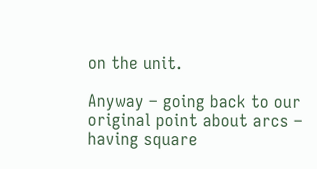on the unit.

Anyway – going back to our original point about arcs – having square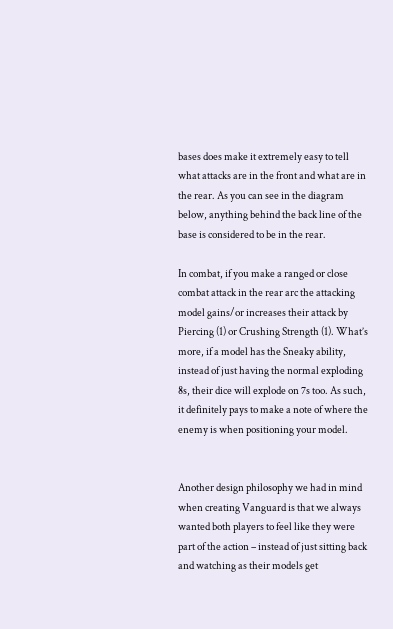bases does make it extremely easy to tell what attacks are in the front and what are in the rear. As you can see in the diagram below, anything behind the back line of the base is considered to be in the rear.

In combat, if you make a ranged or close combat attack in the rear arc the attacking model gains/or increases their attack by Piercing (1) or Crushing Strength (1). What’s more, if a model has the Sneaky ability, instead of just having the normal exploding 8s, their dice will explode on 7s too. As such, it definitely pays to make a note of where the enemy is when positioning your model.


Another design philosophy we had in mind when creating Vanguard is that we always wanted both players to feel like they were part of the action – instead of just sitting back and watching as their models get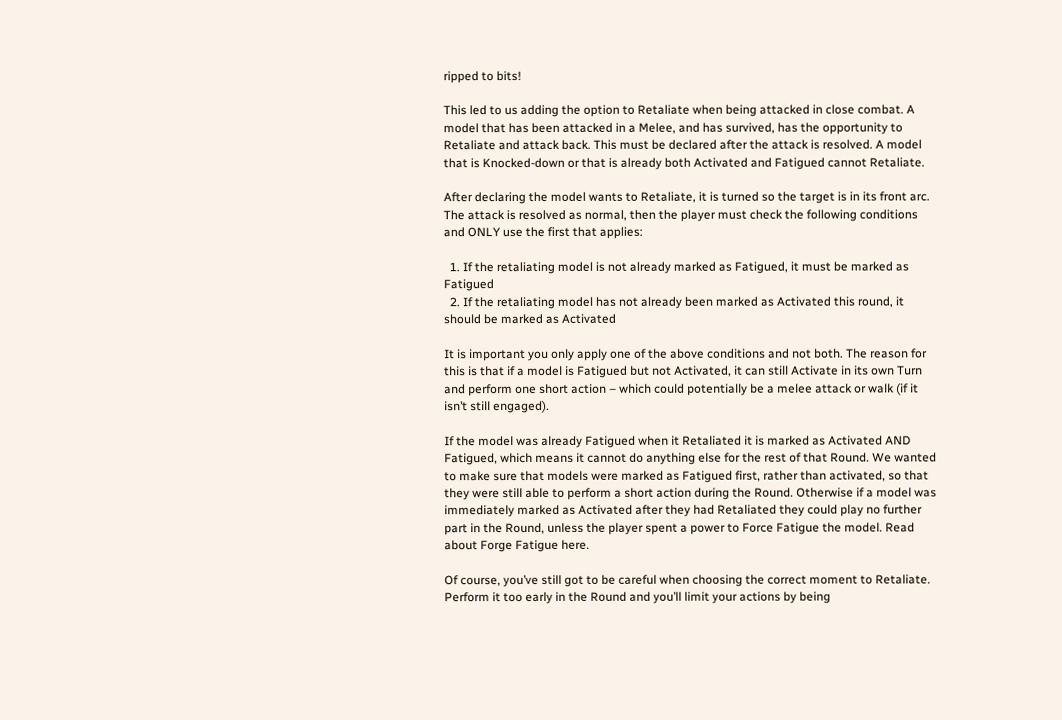ripped to bits!

This led to us adding the option to Retaliate when being attacked in close combat. A model that has been attacked in a Melee, and has survived, has the opportunity to Retaliate and attack back. This must be declared after the attack is resolved. A model that is Knocked-down or that is already both Activated and Fatigued cannot Retaliate.

After declaring the model wants to Retaliate, it is turned so the target is in its front arc. The attack is resolved as normal, then the player must check the following conditions and ONLY use the first that applies:

  1. If the retaliating model is not already marked as Fatigued, it must be marked as Fatigued
  2. If the retaliating model has not already been marked as Activated this round, it should be marked as Activated

It is important you only apply one of the above conditions and not both. The reason for this is that if a model is Fatigued but not Activated, it can still Activate in its own Turn and perform one short action – which could potentially be a melee attack or walk (if it isn’t still engaged).

If the model was already Fatigued when it Retaliated it is marked as Activated AND Fatigued, which means it cannot do anything else for the rest of that Round. We wanted to make sure that models were marked as Fatigued first, rather than activated, so that they were still able to perform a short action during the Round. Otherwise if a model was immediately marked as Activated after they had Retaliated they could play no further part in the Round, unless the player spent a power to Force Fatigue the model. Read about Forge Fatigue here.

Of course, you’ve still got to be careful when choosing the correct moment to Retaliate. Perform it too early in the Round and you’ll limit your actions by being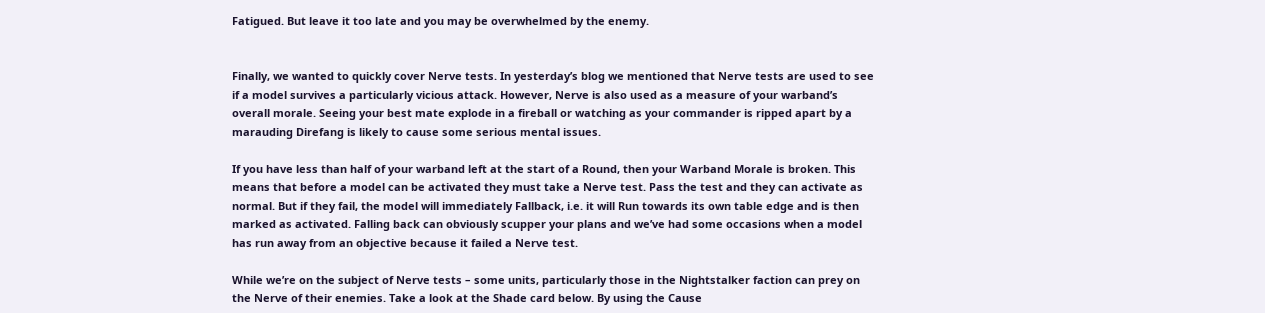Fatigued. But leave it too late and you may be overwhelmed by the enemy.


Finally, we wanted to quickly cover Nerve tests. In yesterday’s blog we mentioned that Nerve tests are used to see if a model survives a particularly vicious attack. However, Nerve is also used as a measure of your warband’s overall morale. Seeing your best mate explode in a fireball or watching as your commander is ripped apart by a marauding Direfang is likely to cause some serious mental issues.

If you have less than half of your warband left at the start of a Round, then your Warband Morale is broken. This means that before a model can be activated they must take a Nerve test. Pass the test and they can activate as normal. But if they fail, the model will immediately Fallback, i.e. it will Run towards its own table edge and is then marked as activated. Falling back can obviously scupper your plans and we’ve had some occasions when a model has run away from an objective because it failed a Nerve test.

While we’re on the subject of Nerve tests – some units, particularly those in the Nightstalker faction can prey on the Nerve of their enemies. Take a look at the Shade card below. By using the Cause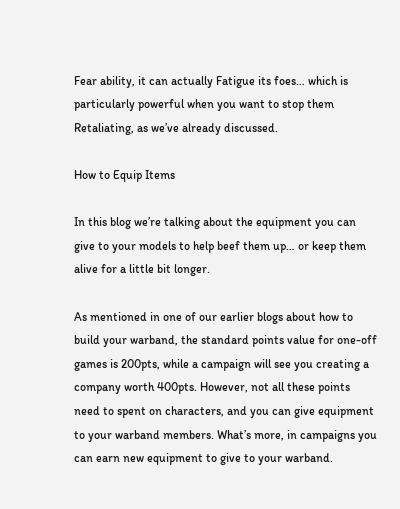Fear ability, it can actually Fatigue its foes… which is particularly powerful when you want to stop them Retaliating, as we’ve already discussed.

How to Equip Items

In this blog we’re talking about the equipment you can give to your models to help beef them up… or keep them alive for a little bit longer.

As mentioned in one of our earlier blogs about how to build your warband, the standard points value for one-off games is 200pts, while a campaign will see you creating a company worth 400pts. However, not all these points need to spent on characters, and you can give equipment to your warband members. What’s more, in campaigns you can earn new equipment to give to your warband.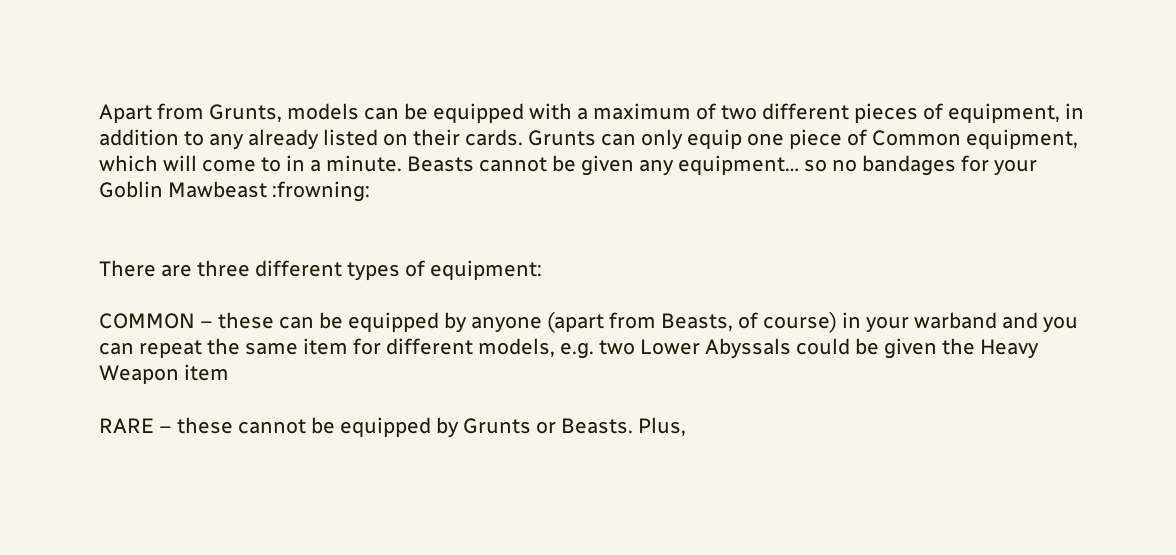Apart from Grunts, models can be equipped with a maximum of two different pieces of equipment, in addition to any already listed on their cards. Grunts can only equip one piece of Common equipment, which will come to in a minute. Beasts cannot be given any equipment… so no bandages for your Goblin Mawbeast :frowning:


There are three different types of equipment:

COMMON – these can be equipped by anyone (apart from Beasts, of course) in your warband and you can repeat the same item for different models, e.g. two Lower Abyssals could be given the Heavy Weapon item

RARE – these cannot be equipped by Grunts or Beasts. Plus,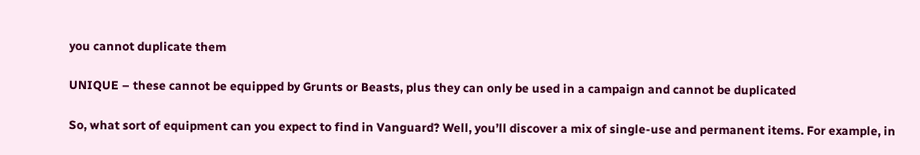you cannot duplicate them

UNIQUE – these cannot be equipped by Grunts or Beasts, plus they can only be used in a campaign and cannot be duplicated

So, what sort of equipment can you expect to find in Vanguard? Well, you’ll discover a mix of single-use and permanent items. For example, in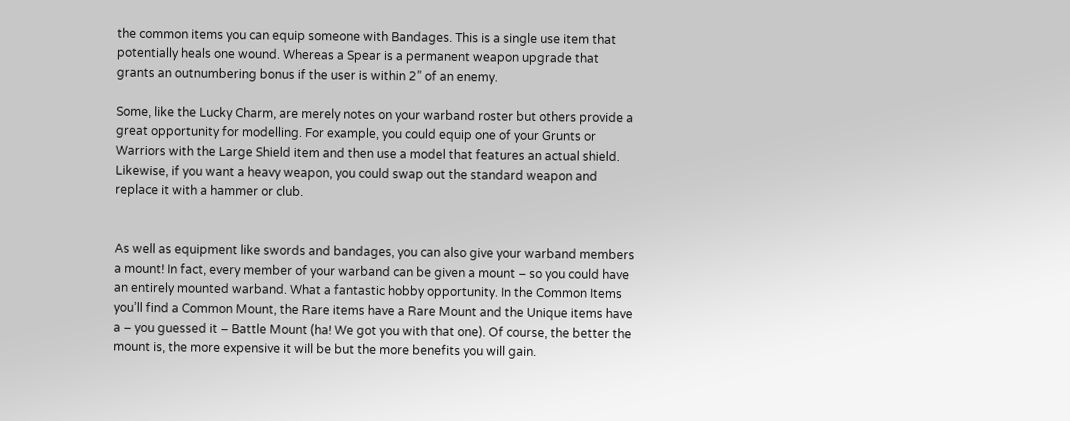the common items you can equip someone with Bandages. This is a single use item that potentially heals one wound. Whereas a Spear is a permanent weapon upgrade that grants an outnumbering bonus if the user is within 2” of an enemy.

Some, like the Lucky Charm, are merely notes on your warband roster but others provide a great opportunity for modelling. For example, you could equip one of your Grunts or Warriors with the Large Shield item and then use a model that features an actual shield. Likewise, if you want a heavy weapon, you could swap out the standard weapon and replace it with a hammer or club.


As well as equipment like swords and bandages, you can also give your warband members a mount! In fact, every member of your warband can be given a mount – so you could have an entirely mounted warband. What a fantastic hobby opportunity. In the Common Items you’ll find a Common Mount, the Rare items have a Rare Mount and the Unique items have a – you guessed it – Battle Mount (ha! We got you with that one). Of course, the better the mount is, the more expensive it will be but the more benefits you will gain.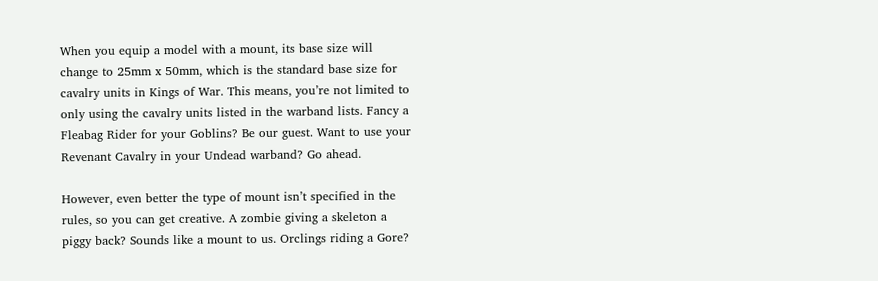When you equip a model with a mount, its base size will change to 25mm x 50mm, which is the standard base size for cavalry units in Kings of War. This means, you’re not limited to only using the cavalry units listed in the warband lists. Fancy a Fleabag Rider for your Goblins? Be our guest. Want to use your Revenant Cavalry in your Undead warband? Go ahead.

However, even better the type of mount isn’t specified in the rules, so you can get creative. A zombie giving a skeleton a piggy back? Sounds like a mount to us. Orclings riding a Gore?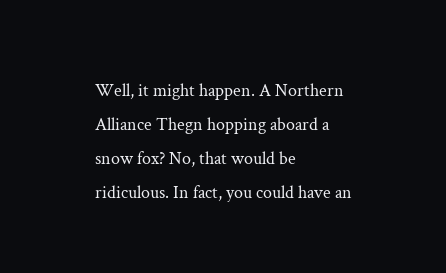Well, it might happen. A Northern Alliance Thegn hopping aboard a snow fox? No, that would be ridiculous. In fact, you could have an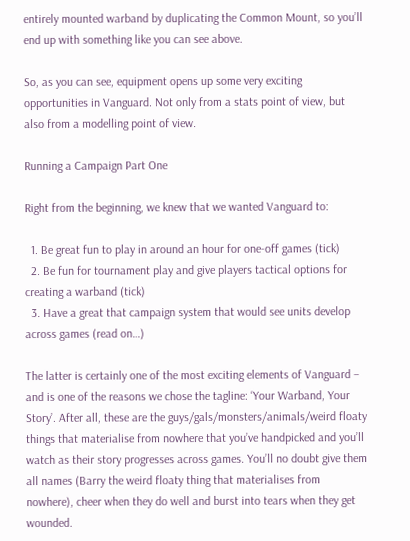entirely mounted warband by duplicating the Common Mount, so you’ll end up with something like you can see above.

So, as you can see, equipment opens up some very exciting opportunities in Vanguard. Not only from a stats point of view, but also from a modelling point of view.

Running a Campaign Part One

Right from the beginning, we knew that we wanted Vanguard to:

  1. Be great fun to play in around an hour for one-off games (tick)
  2. Be fun for tournament play and give players tactical options for creating a warband (tick)
  3. Have a great that campaign system that would see units develop across games (read on…)

The latter is certainly one of the most exciting elements of Vanguard – and is one of the reasons we chose the tagline: ‘Your Warband, Your Story’. After all, these are the guys/gals/monsters/animals/weird floaty things that materialise from nowhere that you’ve handpicked and you’ll watch as their story progresses across games. You’ll no doubt give them all names (Barry the weird floaty thing that materialises from nowhere), cheer when they do well and burst into tears when they get wounded.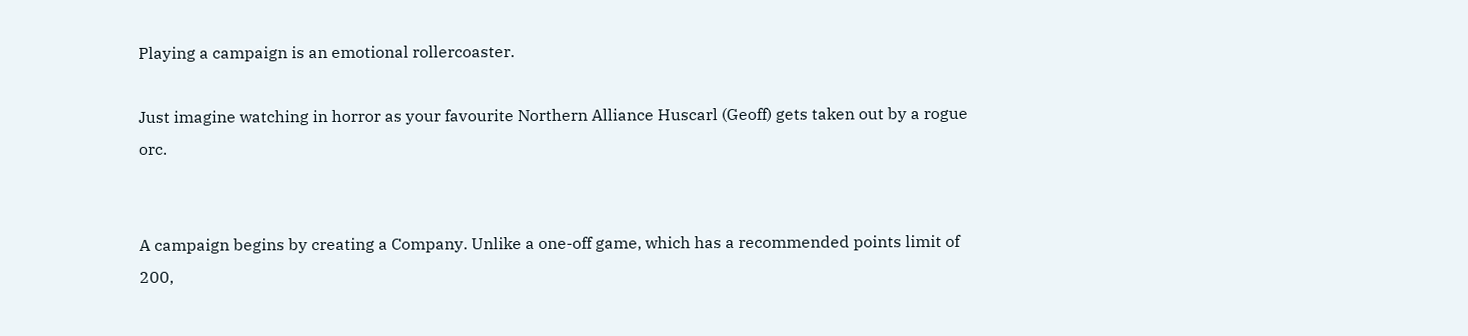Playing a campaign is an emotional rollercoaster.

Just imagine watching in horror as your favourite Northern Alliance Huscarl (Geoff) gets taken out by a rogue orc.


A campaign begins by creating a Company. Unlike a one-off game, which has a recommended points limit of 200,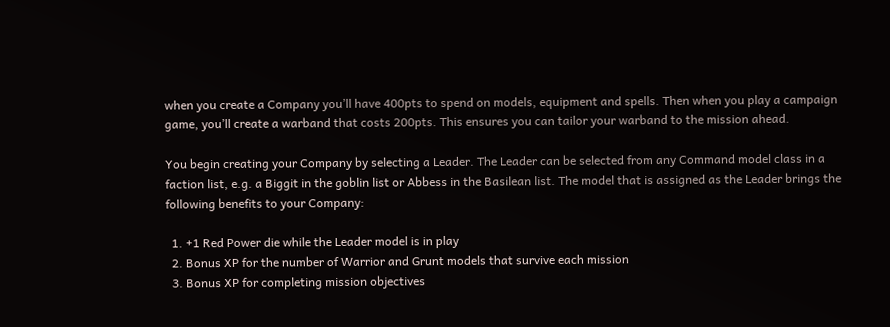when you create a Company you’ll have 400pts to spend on models, equipment and spells. Then when you play a campaign game, you’ll create a warband that costs 200pts. This ensures you can tailor your warband to the mission ahead.

You begin creating your Company by selecting a Leader. The Leader can be selected from any Command model class in a faction list, e.g. a Biggit in the goblin list or Abbess in the Basilean list. The model that is assigned as the Leader brings the following benefits to your Company:

  1. +1 Red Power die while the Leader model is in play
  2. Bonus XP for the number of Warrior and Grunt models that survive each mission
  3. Bonus XP for completing mission objectives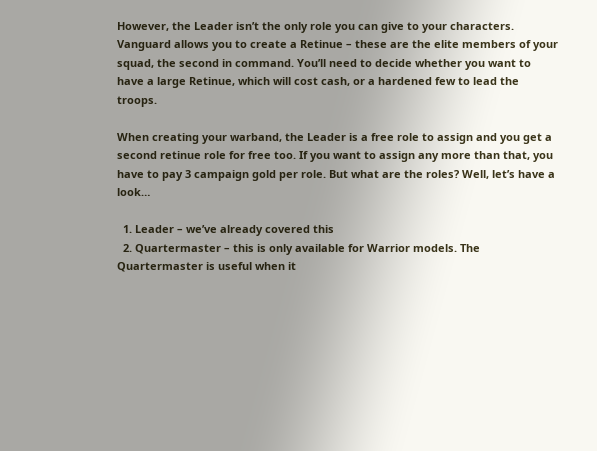However, the Leader isn’t the only role you can give to your characters. Vanguard allows you to create a Retinue – these are the elite members of your squad, the second in command. You’ll need to decide whether you want to have a large Retinue, which will cost cash, or a hardened few to lead the troops.

When creating your warband, the Leader is a free role to assign and you get a second retinue role for free too. If you want to assign any more than that, you have to pay 3 campaign gold per role. But what are the roles? Well, let’s have a look…

  1. Leader – we’ve already covered this
  2. Quartermaster – this is only available for Warrior models. The Quartermaster is useful when it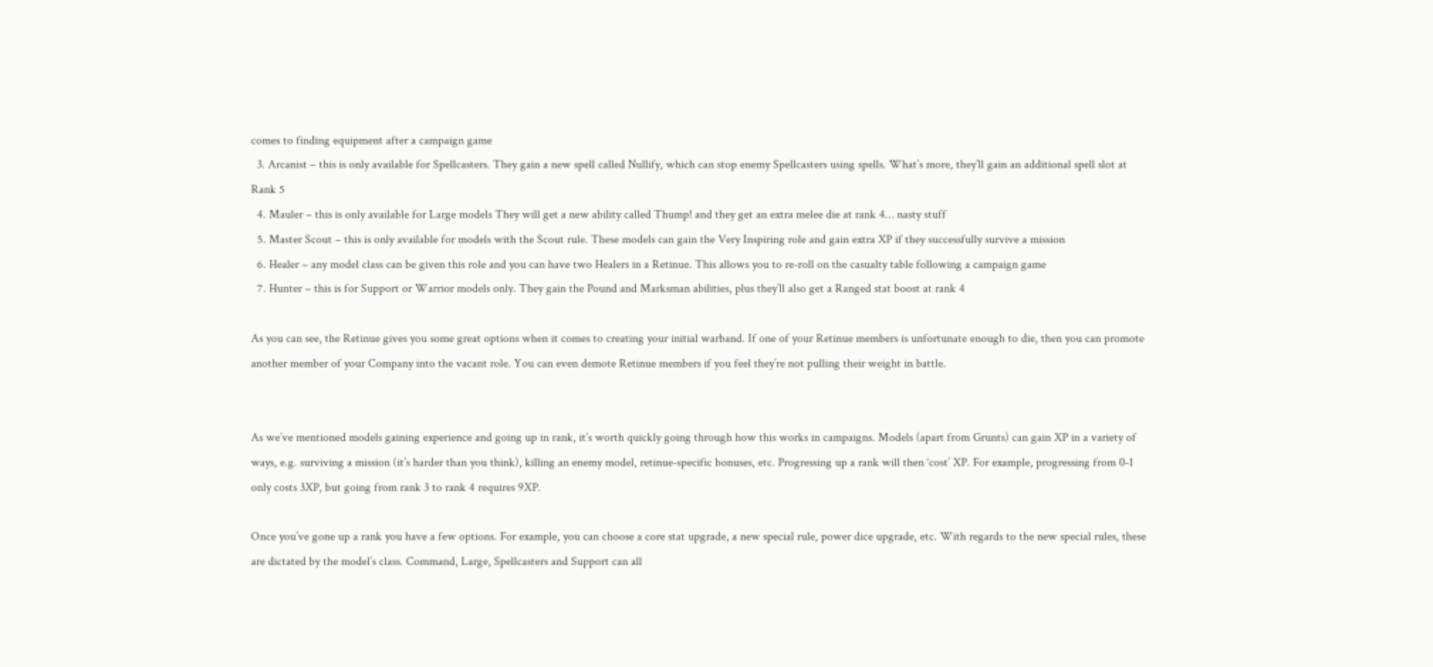comes to finding equipment after a campaign game
  3. Arcanist – this is only available for Spellcasters. They gain a new spell called Nullify, which can stop enemy Spellcasters using spells. What’s more, they’ll gain an additional spell slot at Rank 5
  4. Mauler – this is only available for Large models They will get a new ability called Thump! and they get an extra melee die at rank 4… nasty stuff
  5. Master Scout – this is only available for models with the Scout rule. These models can gain the Very Inspiring role and gain extra XP if they successfully survive a mission
  6. Healer – any model class can be given this role and you can have two Healers in a Retinue. This allows you to re-roll on the casualty table following a campaign game
  7. Hunter – this is for Support or Warrior models only. They gain the Pound and Marksman abilities, plus they’ll also get a Ranged stat boost at rank 4

As you can see, the Retinue gives you some great options when it comes to creating your initial warband. If one of your Retinue members is unfortunate enough to die, then you can promote another member of your Company into the vacant role. You can even demote Retinue members if you feel they’re not pulling their weight in battle.


As we’ve mentioned models gaining experience and going up in rank, it’s worth quickly going through how this works in campaigns. Models (apart from Grunts) can gain XP in a variety of ways, e.g. surviving a mission (it’s harder than you think), killing an enemy model, retinue-specific bonuses, etc. Progressing up a rank will then ‘cost’ XP. For example, progressing from 0-1 only costs 3XP, but going from rank 3 to rank 4 requires 9XP.

Once you’ve gone up a rank you have a few options. For example, you can choose a core stat upgrade, a new special rule, power dice upgrade, etc. With regards to the new special rules, these are dictated by the model’s class. Command, Large, Spellcasters and Support can all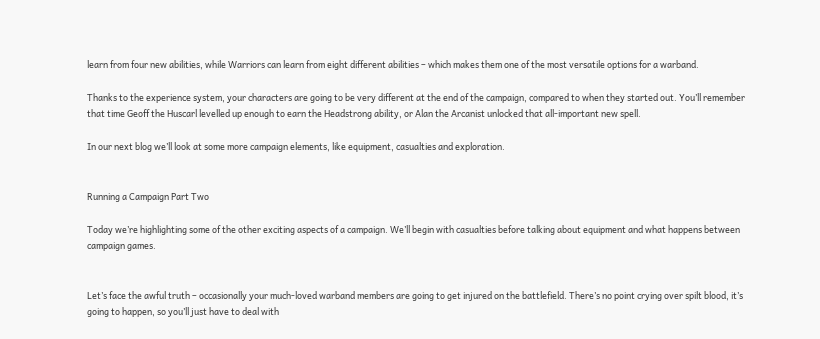learn from four new abilities, while Warriors can learn from eight different abilities – which makes them one of the most versatile options for a warband.

Thanks to the experience system, your characters are going to be very different at the end of the campaign, compared to when they started out. You’ll remember that time Geoff the Huscarl levelled up enough to earn the Headstrong ability, or Alan the Arcanist unlocked that all-important new spell.

In our next blog we’ll look at some more campaign elements, like equipment, casualties and exploration.


Running a Campaign Part Two

Today we’re highlighting some of the other exciting aspects of a campaign. We’ll begin with casualties before talking about equipment and what happens between campaign games.


Let’s face the awful truth – occasionally your much-loved warband members are going to get injured on the battlefield. There’s no point crying over spilt blood, it’s going to happen, so you’ll just have to deal with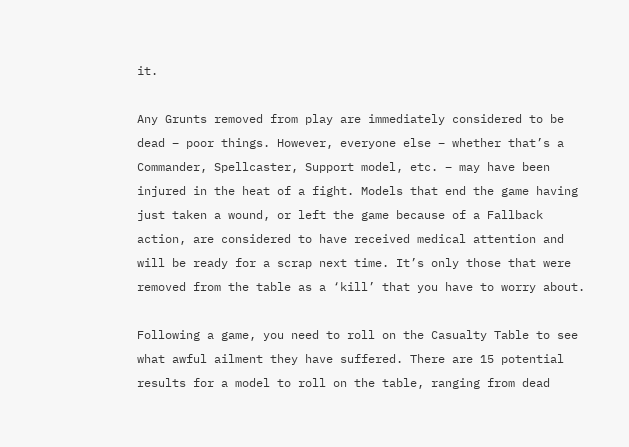it.

Any Grunts removed from play are immediately considered to be dead – poor things. However, everyone else – whether that’s a Commander, Spellcaster, Support model, etc. – may have been injured in the heat of a fight. Models that end the game having just taken a wound, or left the game because of a Fallback action, are considered to have received medical attention and will be ready for a scrap next time. It’s only those that were removed from the table as a ‘kill’ that you have to worry about.

Following a game, you need to roll on the Casualty Table to see what awful ailment they have suffered. There are 15 potential results for a model to roll on the table, ranging from dead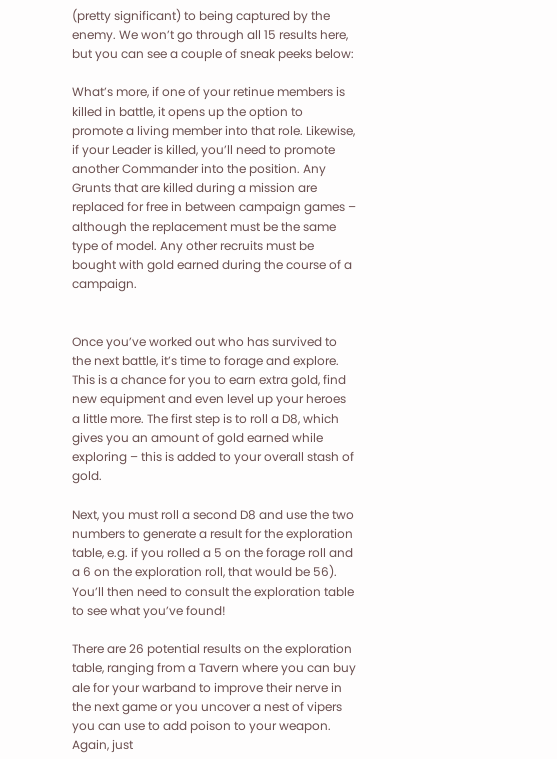(pretty significant) to being captured by the enemy. We won’t go through all 15 results here, but you can see a couple of sneak peeks below:

What’s more, if one of your retinue members is killed in battle, it opens up the option to promote a living member into that role. Likewise, if your Leader is killed, you’ll need to promote another Commander into the position. Any Grunts that are killed during a mission are replaced for free in between campaign games – although the replacement must be the same type of model. Any other recruits must be bought with gold earned during the course of a campaign.


Once you’ve worked out who has survived to the next battle, it’s time to forage and explore. This is a chance for you to earn extra gold, find new equipment and even level up your heroes a little more. The first step is to roll a D8, which gives you an amount of gold earned while exploring – this is added to your overall stash of gold.

Next, you must roll a second D8 and use the two numbers to generate a result for the exploration table, e.g. if you rolled a 5 on the forage roll and a 6 on the exploration roll, that would be 56). You’ll then need to consult the exploration table to see what you’ve found!

There are 26 potential results on the exploration table, ranging from a Tavern where you can buy ale for your warband to improve their nerve in the next game or you uncover a nest of vipers you can use to add poison to your weapon. Again, just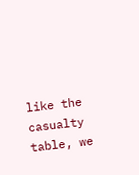like the casualty table, we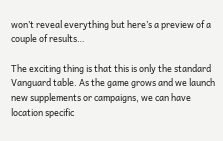won’t reveal everything but here’s a preview of a couple of results…

The exciting thing is that this is only the standard Vanguard table. As the game grows and we launch new supplements or campaigns, we can have location specific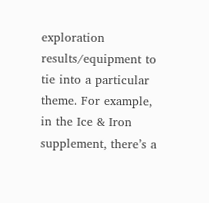exploration results/equipment to tie into a particular theme. For example, in the Ice & Iron supplement, there’s a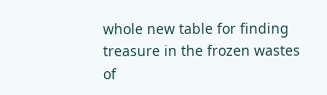whole new table for finding treasure in the frozen wastes of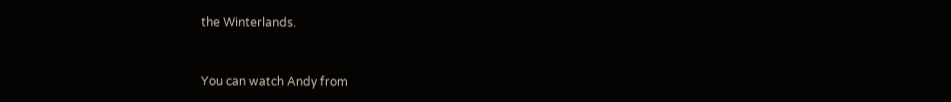the Winterlands.


You can watch Andy from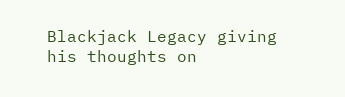Blackjack Legacy giving his thoughts on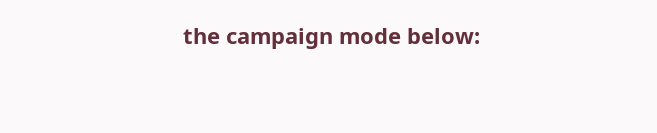the campaign mode below: